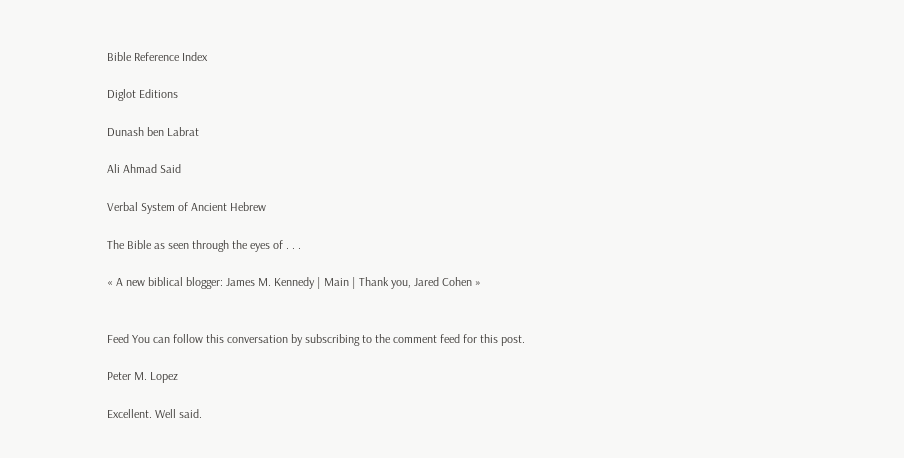Bible Reference Index

Diglot Editions

Dunash ben Labrat

Ali Ahmad Said

Verbal System of Ancient Hebrew

The Bible as seen through the eyes of . . .

« A new biblical blogger: James M. Kennedy | Main | Thank you, Jared Cohen »


Feed You can follow this conversation by subscribing to the comment feed for this post.

Peter M. Lopez

Excellent. Well said.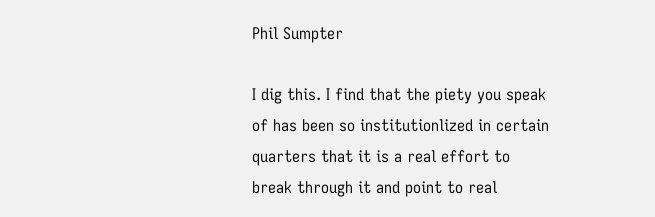Phil Sumpter

I dig this. I find that the piety you speak of has been so institutionlized in certain quarters that it is a real effort to break through it and point to real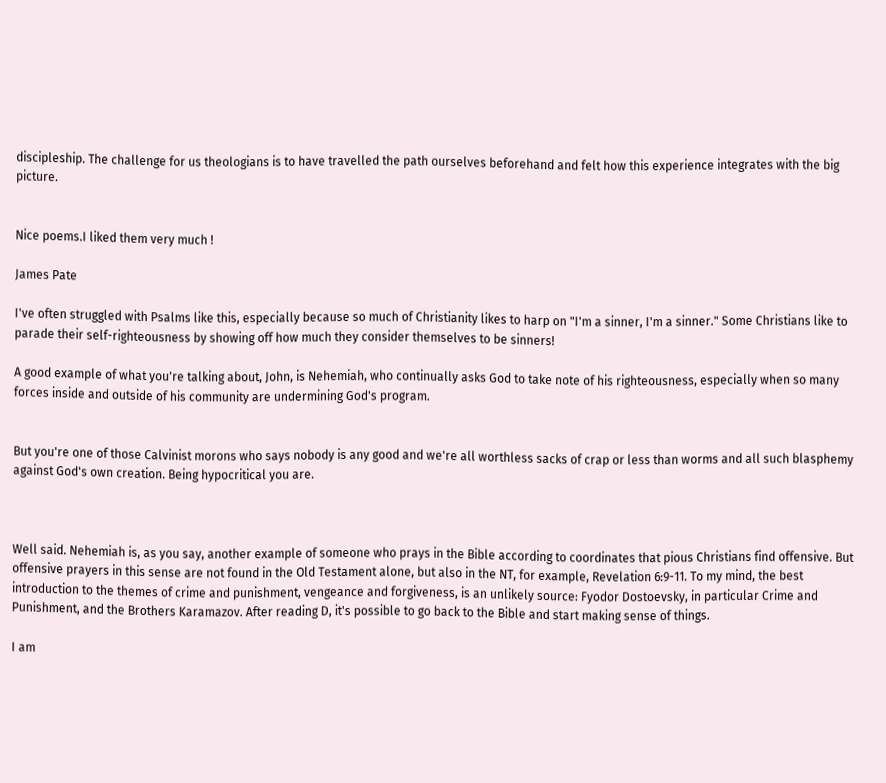discipleship. The challenge for us theologians is to have travelled the path ourselves beforehand and felt how this experience integrates with the big picture.


Nice poems.I liked them very much !

James Pate

I've often struggled with Psalms like this, especially because so much of Christianity likes to harp on "I'm a sinner, I'm a sinner." Some Christians like to parade their self-righteousness by showing off how much they consider themselves to be sinners!

A good example of what you're talking about, John, is Nehemiah, who continually asks God to take note of his righteousness, especially when so many forces inside and outside of his community are undermining God's program.


But you're one of those Calvinist morons who says nobody is any good and we're all worthless sacks of crap or less than worms and all such blasphemy against God's own creation. Being hypocritical you are.



Well said. Nehemiah is, as you say, another example of someone who prays in the Bible according to coordinates that pious Christians find offensive. But offensive prayers in this sense are not found in the Old Testament alone, but also in the NT, for example, Revelation 6:9-11. To my mind, the best introduction to the themes of crime and punishment, vengeance and forgiveness, is an unlikely source: Fyodor Dostoevsky, in particular Crime and Punishment, and the Brothers Karamazov. After reading D, it's possible to go back to the Bible and start making sense of things.

I am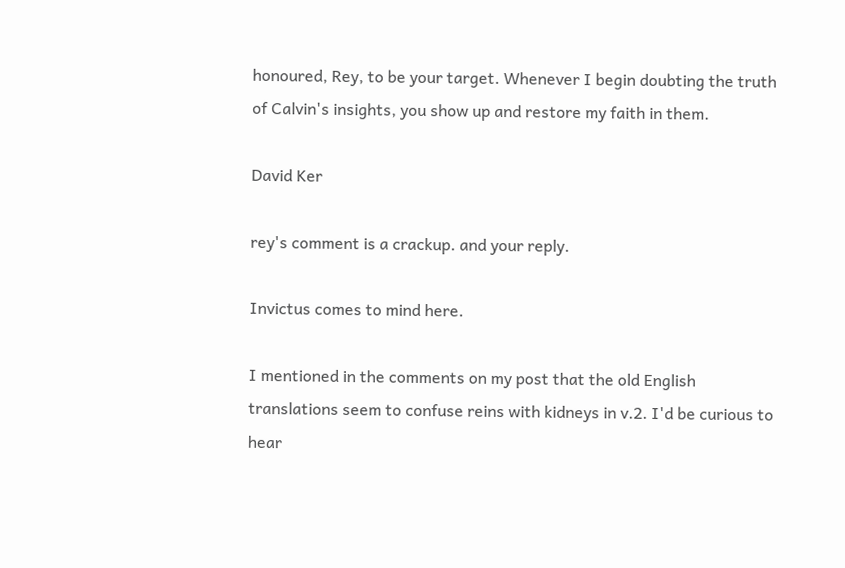honoured, Rey, to be your target. Whenever I begin doubting the truth of Calvin's insights, you show up and restore my faith in them.

David Ker

rey's comment is a crackup. and your reply.

Invictus comes to mind here.

I mentioned in the comments on my post that the old English translations seem to confuse reins with kidneys in v.2. I'd be curious to hear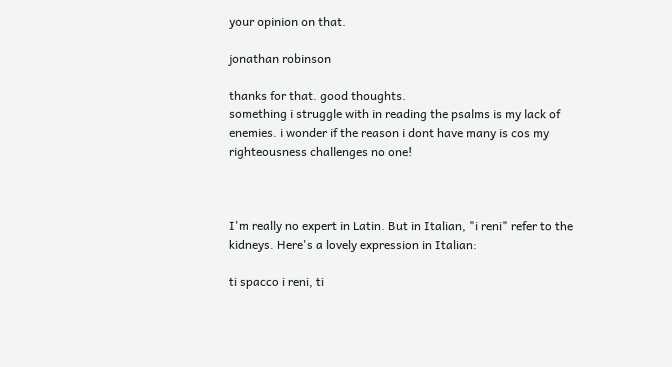your opinion on that.

jonathan robinson

thanks for that. good thoughts.
something i struggle with in reading the psalms is my lack of enemies. i wonder if the reason i dont have many is cos my righteousness challenges no one!



I'm really no expert in Latin. But in Italian, "i reni" refer to the kidneys. Here's a lovely expression in Italian:

ti spacco i reni, ti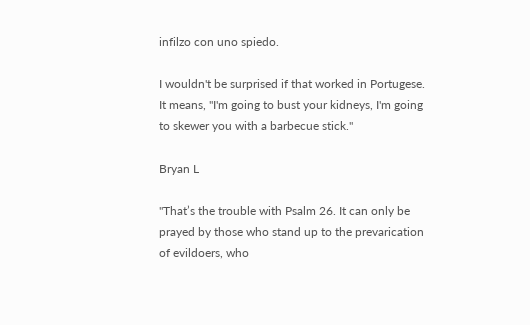infilzo con uno spiedo.

I wouldn't be surprised if that worked in Portugese. It means, "I'm going to bust your kidneys, I'm going to skewer you with a barbecue stick."

Bryan L

"That’s the trouble with Psalm 26. It can only be prayed by those who stand up to the prevarication of evildoers, who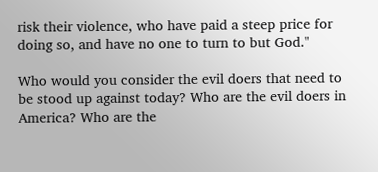risk their violence, who have paid a steep price for doing so, and have no one to turn to but God."

Who would you consider the evil doers that need to be stood up against today? Who are the evil doers in America? Who are the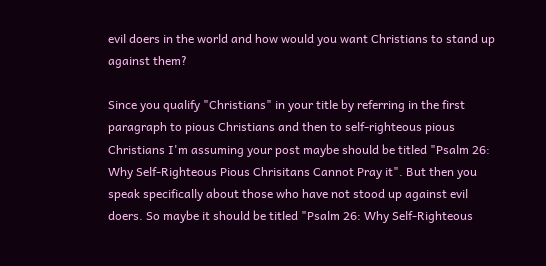evil doers in the world and how would you want Christians to stand up against them?

Since you qualify "Christians" in your title by referring in the first paragraph to pious Christians and then to self-righteous pious Christians I'm assuming your post maybe should be titled "Psalm 26: Why Self-Righteous Pious Chrisitans Cannot Pray it". But then you speak specifically about those who have not stood up against evil doers. So maybe it should be titled "Psalm 26: Why Self-Righteous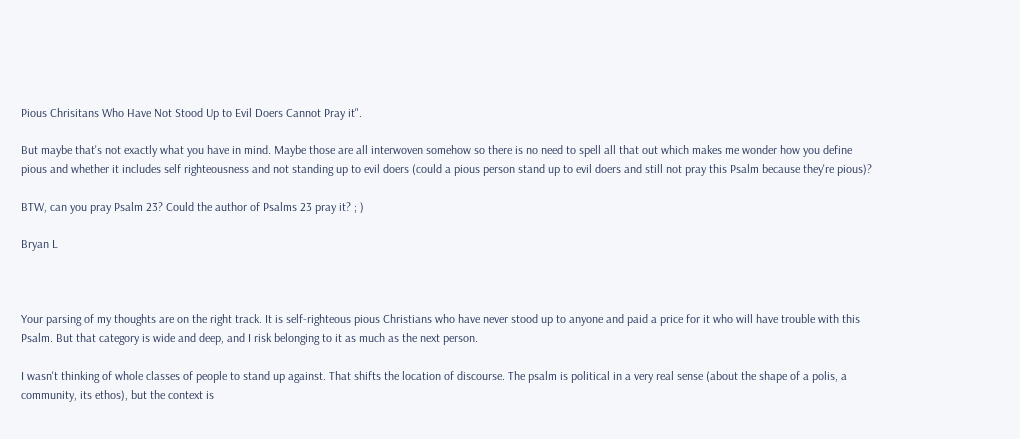Pious Chrisitans Who Have Not Stood Up to Evil Doers Cannot Pray it".

But maybe that's not exactly what you have in mind. Maybe those are all interwoven somehow so there is no need to spell all that out which makes me wonder how you define pious and whether it includes self righteousness and not standing up to evil doers (could a pious person stand up to evil doers and still not pray this Psalm because they're pious)?

BTW, can you pray Psalm 23? Could the author of Psalms 23 pray it? ; )

Bryan L



Your parsing of my thoughts are on the right track. It is self-righteous pious Christians who have never stood up to anyone and paid a price for it who will have trouble with this Psalm. But that category is wide and deep, and I risk belonging to it as much as the next person.

I wasn't thinking of whole classes of people to stand up against. That shifts the location of discourse. The psalm is political in a very real sense (about the shape of a polis, a community, its ethos), but the context is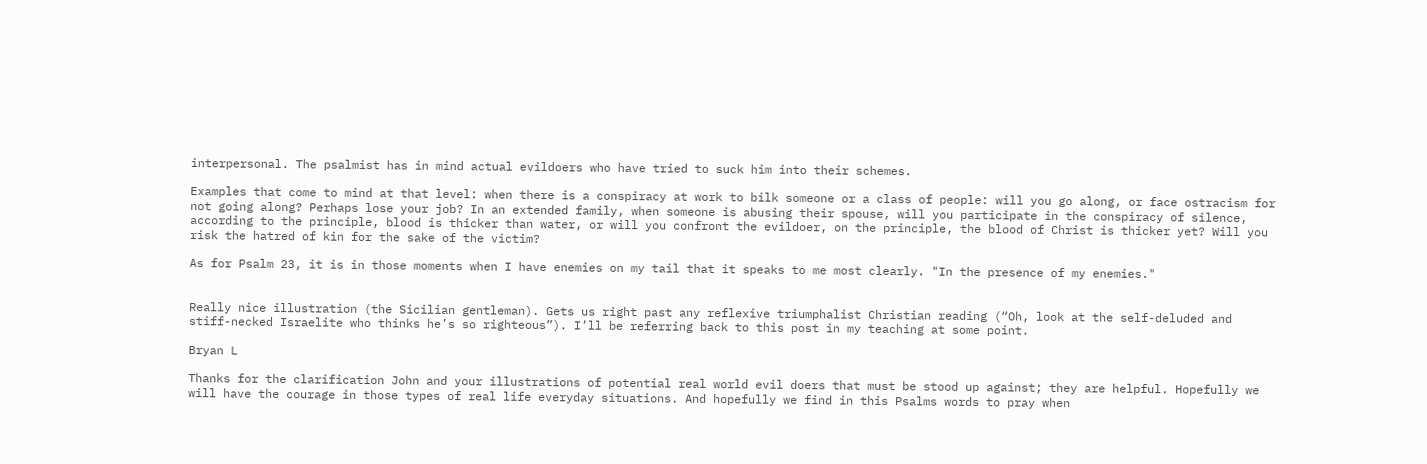interpersonal. The psalmist has in mind actual evildoers who have tried to suck him into their schemes.

Examples that come to mind at that level: when there is a conspiracy at work to bilk someone or a class of people: will you go along, or face ostracism for not going along? Perhaps lose your job? In an extended family, when someone is abusing their spouse, will you participate in the conspiracy of silence, according to the principle, blood is thicker than water, or will you confront the evildoer, on the principle, the blood of Christ is thicker yet? Will you risk the hatred of kin for the sake of the victim?

As for Psalm 23, it is in those moments when I have enemies on my tail that it speaks to me most clearly. "In the presence of my enemies."


Really nice illustration (the Sicilian gentleman). Gets us right past any reflexive triumphalist Christian reading (“Oh, look at the self-deluded and stiff-necked Israelite who thinks he’s so righteous”). I’ll be referring back to this post in my teaching at some point.

Bryan L

Thanks for the clarification John and your illustrations of potential real world evil doers that must be stood up against; they are helpful. Hopefully we will have the courage in those types of real life everyday situations. And hopefully we find in this Psalms words to pray when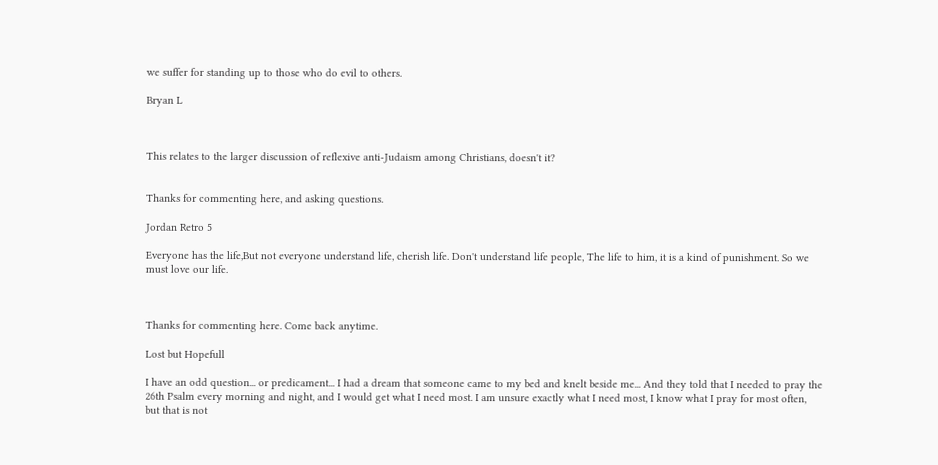we suffer for standing up to those who do evil to others.

Bryan L



This relates to the larger discussion of reflexive anti-Judaism among Christians, doesn't it?


Thanks for commenting here, and asking questions.

Jordan Retro 5

Everyone has the life,But not everyone understand life, cherish life. Don't understand life people, The life to him, it is a kind of punishment. So we must love our life.



Thanks for commenting here. Come back anytime.

Lost but Hopefull

I have an odd question... or predicament... I had a dream that someone came to my bed and knelt beside me... And they told that I needed to pray the 26th Psalm every morning and night, and I would get what I need most. I am unsure exactly what I need most, I know what I pray for most often, but that is not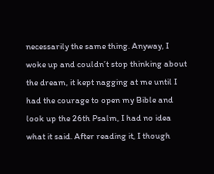necessarily the same thing. Anyway, I woke up and couldn’t stop thinking about the dream, it kept nagging at me until I had the courage to open my Bible and look up the 26th Psalm, I had no idea what it said. After reading it, I though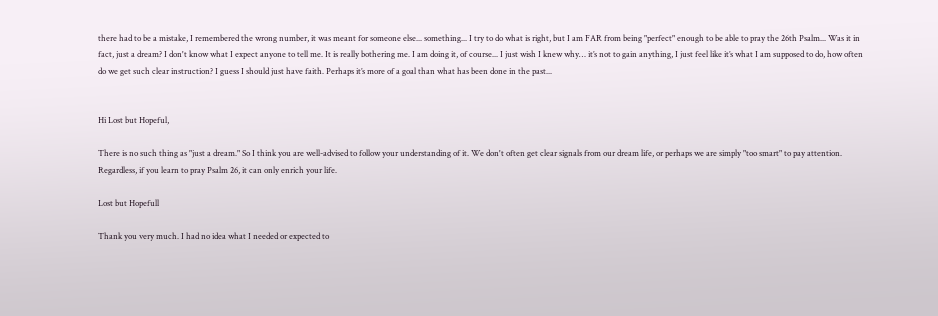there had to be a mistake, I remembered the wrong number, it was meant for someone else... something... I try to do what is right, but I am FAR from being "perfect" enough to be able to pray the 26th Psalm... Was it in fact, just a dream? I don't know what I expect anyone to tell me. It is really bothering me. I am doing it, of course... I just wish I knew why… it’s not to gain anything, I just feel like it’s what I am supposed to do, how often do we get such clear instruction? I guess I should just have faith. Perhaps it’s more of a goal than what has been done in the past...


Hi Lost but Hopeful,

There is no such thing as "just a dream." So I think you are well-advised to follow your understanding of it. We don't often get clear signals from our dream life, or perhaps we are simply "too smart" to pay attention. Regardless, if you learn to pray Psalm 26, it can only enrich your life.

Lost but Hopefull

Thank you very much. I had no idea what I needed or expected to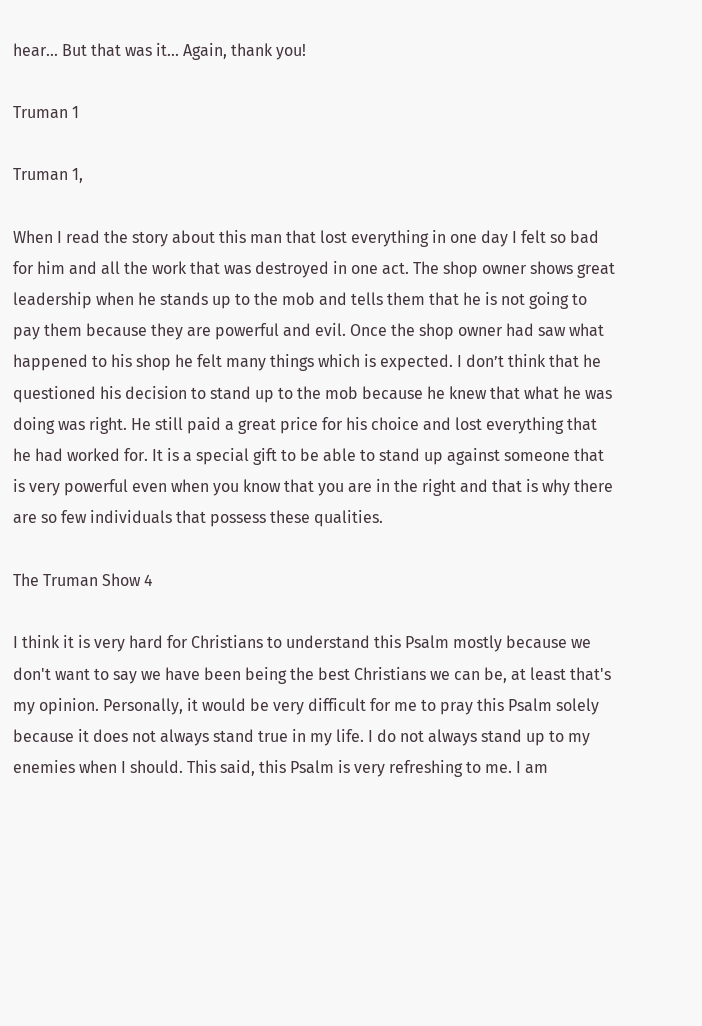hear... But that was it... Again, thank you!

Truman 1

Truman 1,

When I read the story about this man that lost everything in one day I felt so bad for him and all the work that was destroyed in one act. The shop owner shows great leadership when he stands up to the mob and tells them that he is not going to pay them because they are powerful and evil. Once the shop owner had saw what happened to his shop he felt many things which is expected. I don’t think that he questioned his decision to stand up to the mob because he knew that what he was doing was right. He still paid a great price for his choice and lost everything that he had worked for. It is a special gift to be able to stand up against someone that is very powerful even when you know that you are in the right and that is why there are so few individuals that possess these qualities.

The Truman Show 4

I think it is very hard for Christians to understand this Psalm mostly because we don't want to say we have been being the best Christians we can be, at least that's my opinion. Personally, it would be very difficult for me to pray this Psalm solely because it does not always stand true in my life. I do not always stand up to my enemies when I should. This said, this Psalm is very refreshing to me. I am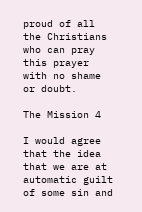proud of all the Christians who can pray this prayer with no shame or doubt.

The Mission 4

I would agree that the idea that we are at automatic guilt of some sin and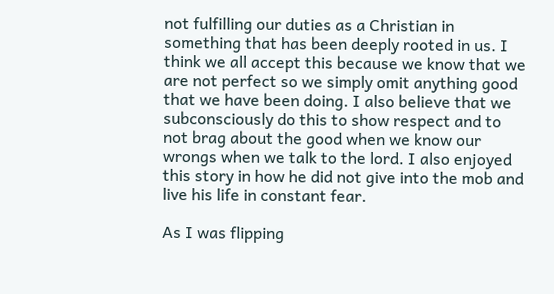not fulfilling our duties as a Christian in something that has been deeply rooted in us. I think we all accept this because we know that we are not perfect so we simply omit anything good that we have been doing. I also believe that we subconsciously do this to show respect and to not brag about the good when we know our wrongs when we talk to the lord. I also enjoyed this story in how he did not give into the mob and live his life in constant fear.

As I was flipping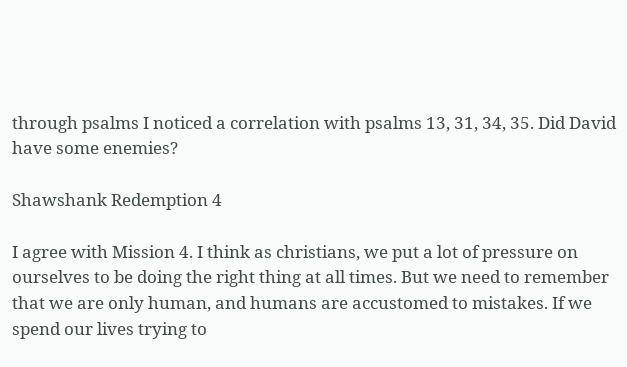through psalms I noticed a correlation with psalms 13, 31, 34, 35. Did David have some enemies?

Shawshank Redemption 4

I agree with Mission 4. I think as christians, we put a lot of pressure on ourselves to be doing the right thing at all times. But we need to remember that we are only human, and humans are accustomed to mistakes. If we spend our lives trying to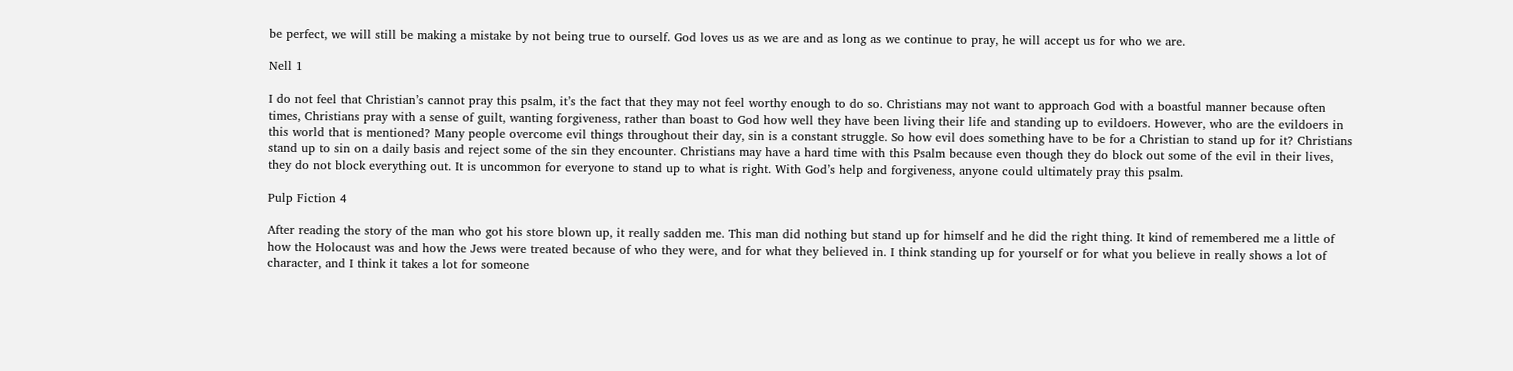be perfect, we will still be making a mistake by not being true to ourself. God loves us as we are and as long as we continue to pray, he will accept us for who we are.

Nell 1

I do not feel that Christian’s cannot pray this psalm, it’s the fact that they may not feel worthy enough to do so. Christians may not want to approach God with a boastful manner because often times, Christians pray with a sense of guilt, wanting forgiveness, rather than boast to God how well they have been living their life and standing up to evildoers. However, who are the evildoers in this world that is mentioned? Many people overcome evil things throughout their day, sin is a constant struggle. So how evil does something have to be for a Christian to stand up for it? Christians stand up to sin on a daily basis and reject some of the sin they encounter. Christians may have a hard time with this Psalm because even though they do block out some of the evil in their lives, they do not block everything out. It is uncommon for everyone to stand up to what is right. With God’s help and forgiveness, anyone could ultimately pray this psalm.

Pulp Fiction 4

After reading the story of the man who got his store blown up, it really sadden me. This man did nothing but stand up for himself and he did the right thing. It kind of remembered me a little of how the Holocaust was and how the Jews were treated because of who they were, and for what they believed in. I think standing up for yourself or for what you believe in really shows a lot of character, and I think it takes a lot for someone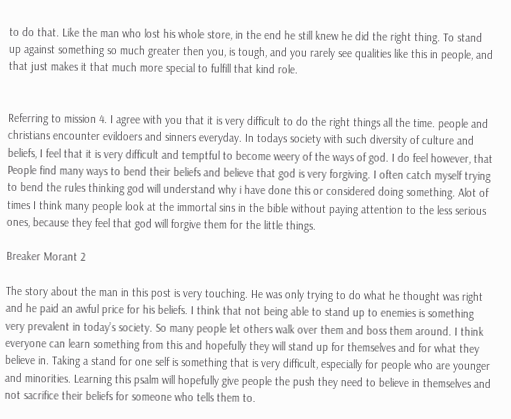to do that. Like the man who lost his whole store, in the end he still knew he did the right thing. To stand up against something so much greater then you, is tough, and you rarely see qualities like this in people, and that just makes it that much more special to fulfill that kind role.


Referring to mission 4. I agree with you that it is very difficult to do the right things all the time. people and christians encounter evildoers and sinners everyday. In todays society with such diversity of culture and beliefs, I feel that it is very difficult and temptful to become weery of the ways of god. I do feel however, that People find many ways to bend their beliefs and believe that god is very forgiving. I often catch myself trying to bend the rules thinking god will understand why i have done this or considered doing something. Alot of times I think many people look at the immortal sins in the bible without paying attention to the less serious ones, because they feel that god will forgive them for the little things.

Breaker Morant 2

The story about the man in this post is very touching. He was only trying to do what he thought was right and he paid an awful price for his beliefs. I think that not being able to stand up to enemies is something very prevalent in today’s society. So many people let others walk over them and boss them around. I think everyone can learn something from this and hopefully they will stand up for themselves and for what they believe in. Taking a stand for one self is something that is very difficult, especially for people who are younger and minorities. Learning this psalm will hopefully give people the push they need to believe in themselves and not sacrifice their beliefs for someone who tells them to.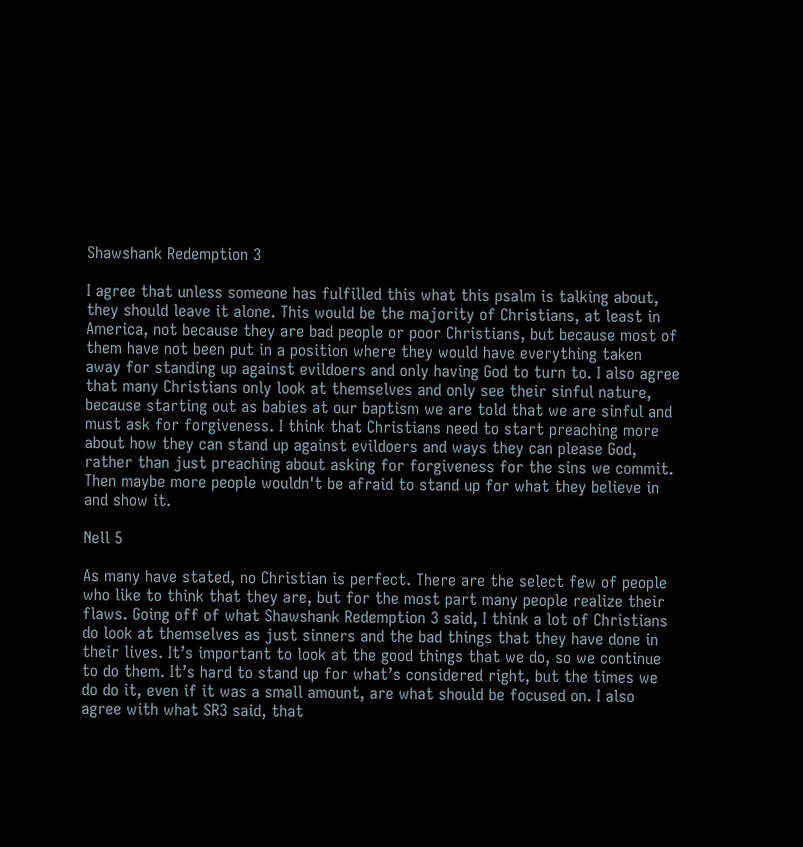Shawshank Redemption 3

I agree that unless someone has fulfilled this what this psalm is talking about, they should leave it alone. This would be the majority of Christians, at least in America, not because they are bad people or poor Christians, but because most of them have not been put in a position where they would have everything taken away for standing up against evildoers and only having God to turn to. I also agree that many Christians only look at themselves and only see their sinful nature, because starting out as babies at our baptism we are told that we are sinful and must ask for forgiveness. I think that Christians need to start preaching more about how they can stand up against evildoers and ways they can please God, rather than just preaching about asking for forgiveness for the sins we commit. Then maybe more people wouldn't be afraid to stand up for what they believe in and show it.

Nell 5

As many have stated, no Christian is perfect. There are the select few of people who like to think that they are, but for the most part many people realize their flaws. Going off of what Shawshank Redemption 3 said, I think a lot of Christians do look at themselves as just sinners and the bad things that they have done in their lives. It’s important to look at the good things that we do, so we continue to do them. It’s hard to stand up for what’s considered right, but the times we do do it, even if it was a small amount, are what should be focused on. I also agree with what SR3 said, that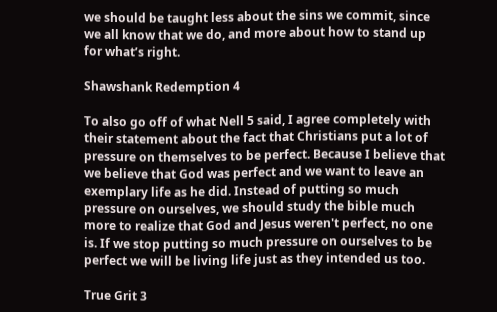we should be taught less about the sins we commit, since we all know that we do, and more about how to stand up for what’s right.

Shawshank Redemption 4

To also go off of what Nell 5 said, I agree completely with their statement about the fact that Christians put a lot of pressure on themselves to be perfect. Because I believe that we believe that God was perfect and we want to leave an exemplary life as he did. Instead of putting so much pressure on ourselves, we should study the bible much more to realize that God and Jesus weren't perfect, no one is. If we stop putting so much pressure on ourselves to be perfect we will be living life just as they intended us too.

True Grit 3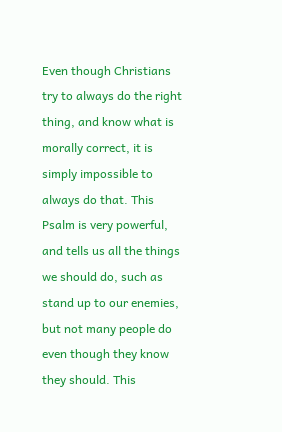Even though Christians try to always do the right thing, and know what is morally correct, it is simply impossible to always do that. This Psalm is very powerful, and tells us all the things we should do, such as stand up to our enemies, but not many people do even though they know they should. This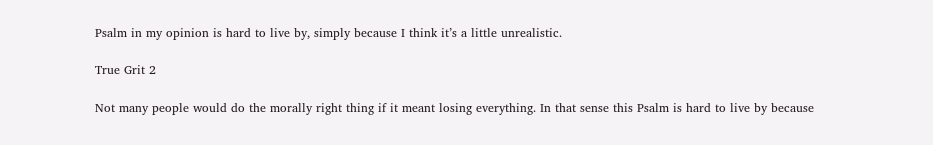Psalm in my opinion is hard to live by, simply because I think it’s a little unrealistic.

True Grit 2

Not many people would do the morally right thing if it meant losing everything. In that sense this Psalm is hard to live by because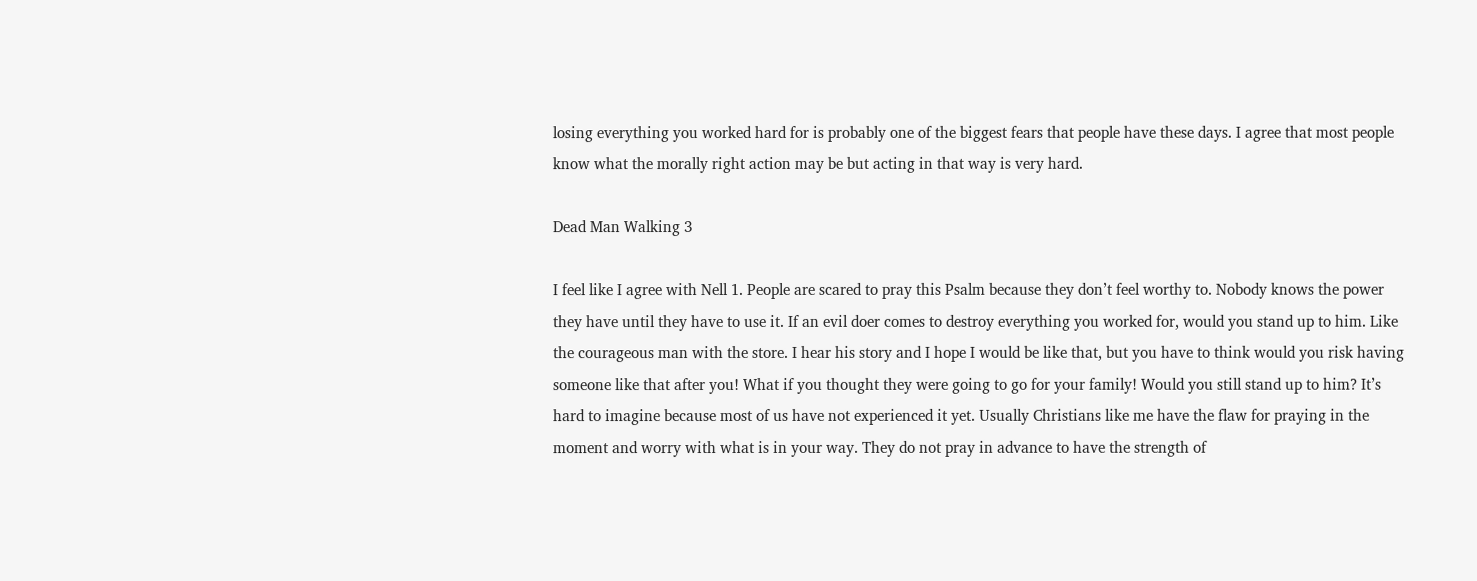losing everything you worked hard for is probably one of the biggest fears that people have these days. I agree that most people know what the morally right action may be but acting in that way is very hard.

Dead Man Walking 3

I feel like I agree with Nell 1. People are scared to pray this Psalm because they don’t feel worthy to. Nobody knows the power they have until they have to use it. If an evil doer comes to destroy everything you worked for, would you stand up to him. Like the courageous man with the store. I hear his story and I hope I would be like that, but you have to think would you risk having someone like that after you! What if you thought they were going to go for your family! Would you still stand up to him? It’s hard to imagine because most of us have not experienced it yet. Usually Christians like me have the flaw for praying in the moment and worry with what is in your way. They do not pray in advance to have the strength of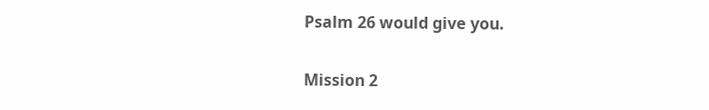Psalm 26 would give you.

Mission 2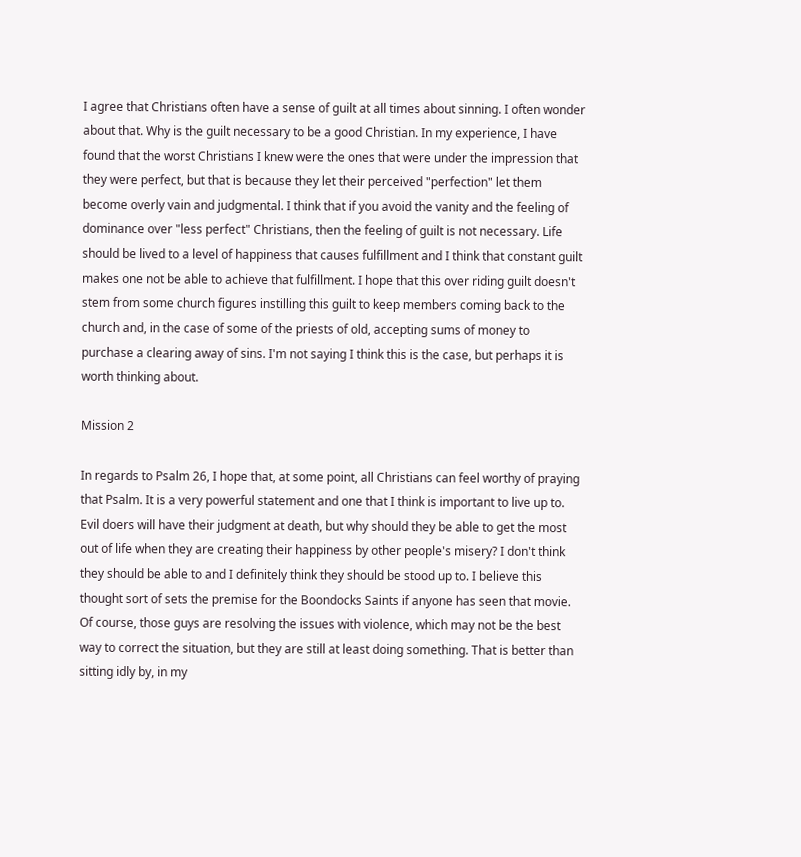I agree that Christians often have a sense of guilt at all times about sinning. I often wonder about that. Why is the guilt necessary to be a good Christian. In my experience, I have found that the worst Christians I knew were the ones that were under the impression that they were perfect, but that is because they let their perceived "perfection" let them become overly vain and judgmental. I think that if you avoid the vanity and the feeling of dominance over "less perfect" Christians, then the feeling of guilt is not necessary. Life should be lived to a level of happiness that causes fulfillment and I think that constant guilt makes one not be able to achieve that fulfillment. I hope that this over riding guilt doesn't stem from some church figures instilling this guilt to keep members coming back to the church and, in the case of some of the priests of old, accepting sums of money to purchase a clearing away of sins. I'm not saying I think this is the case, but perhaps it is worth thinking about.

Mission 2

In regards to Psalm 26, I hope that, at some point, all Christians can feel worthy of praying that Psalm. It is a very powerful statement and one that I think is important to live up to. Evil doers will have their judgment at death, but why should they be able to get the most out of life when they are creating their happiness by other people's misery? I don't think they should be able to and I definitely think they should be stood up to. I believe this thought sort of sets the premise for the Boondocks Saints if anyone has seen that movie. Of course, those guys are resolving the issues with violence, which may not be the best way to correct the situation, but they are still at least doing something. That is better than sitting idly by, in my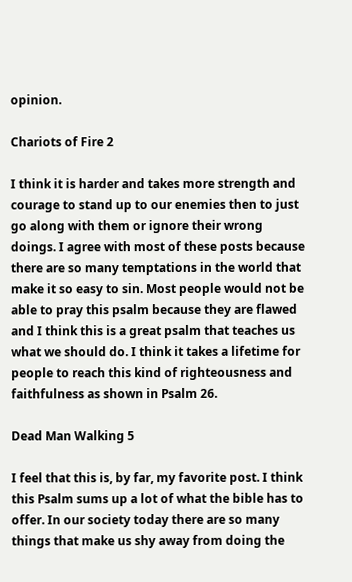opinion.

Chariots of Fire 2

I think it is harder and takes more strength and courage to stand up to our enemies then to just go along with them or ignore their wrong doings. I agree with most of these posts because there are so many temptations in the world that make it so easy to sin. Most people would not be able to pray this psalm because they are flawed and I think this is a great psalm that teaches us what we should do. I think it takes a lifetime for people to reach this kind of righteousness and faithfulness as shown in Psalm 26.

Dead Man Walking 5

I feel that this is, by far, my favorite post. I think this Psalm sums up a lot of what the bible has to offer. In our society today there are so many things that make us shy away from doing the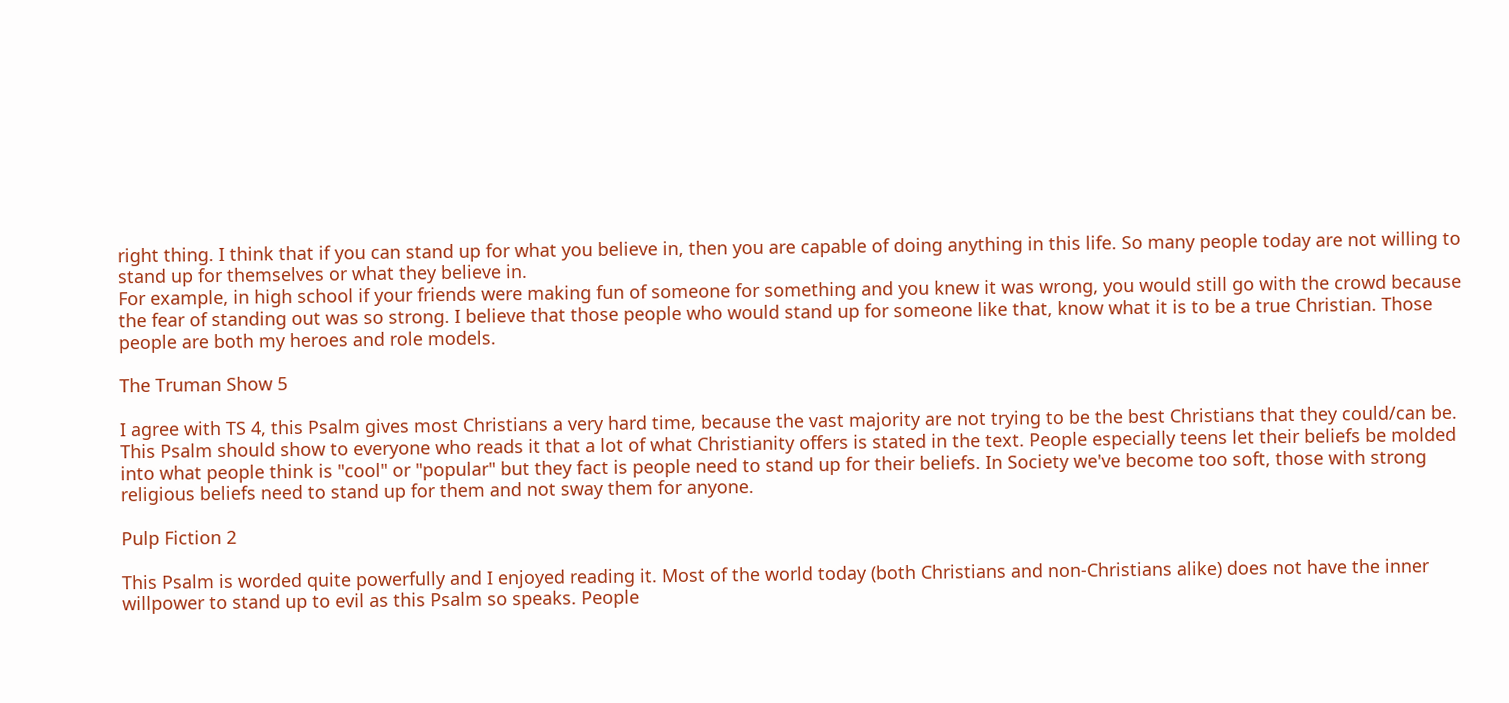right thing. I think that if you can stand up for what you believe in, then you are capable of doing anything in this life. So many people today are not willing to stand up for themselves or what they believe in.
For example, in high school if your friends were making fun of someone for something and you knew it was wrong, you would still go with the crowd because the fear of standing out was so strong. I believe that those people who would stand up for someone like that, know what it is to be a true Christian. Those people are both my heroes and role models.

The Truman Show 5

I agree with TS 4, this Psalm gives most Christians a very hard time, because the vast majority are not trying to be the best Christians that they could/can be. This Psalm should show to everyone who reads it that a lot of what Christianity offers is stated in the text. People especially teens let their beliefs be molded into what people think is "cool" or "popular" but they fact is people need to stand up for their beliefs. In Society we've become too soft, those with strong religious beliefs need to stand up for them and not sway them for anyone.

Pulp Fiction 2

This Psalm is worded quite powerfully and I enjoyed reading it. Most of the world today (both Christians and non-Christians alike) does not have the inner willpower to stand up to evil as this Psalm so speaks. People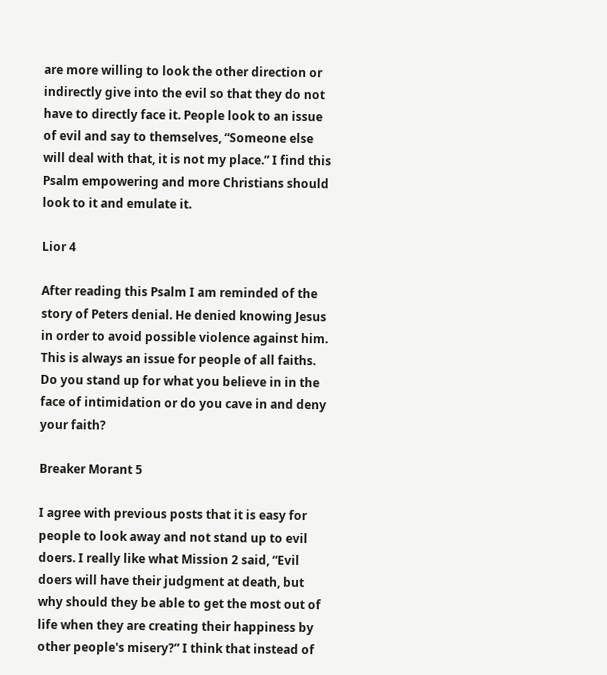are more willing to look the other direction or indirectly give into the evil so that they do not have to directly face it. People look to an issue of evil and say to themselves, “Someone else will deal with that, it is not my place.” I find this Psalm empowering and more Christians should look to it and emulate it.

Lior 4

After reading this Psalm I am reminded of the story of Peters denial. He denied knowing Jesus in order to avoid possible violence against him. This is always an issue for people of all faiths. Do you stand up for what you believe in in the face of intimidation or do you cave in and deny your faith?

Breaker Morant 5

I agree with previous posts that it is easy for people to look away and not stand up to evil doers. I really like what Mission 2 said, “Evil doers will have their judgment at death, but why should they be able to get the most out of life when they are creating their happiness by other people's misery?” I think that instead of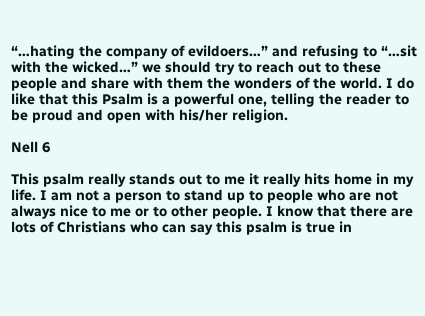“…hating the company of evildoers…” and refusing to “…sit with the wicked…” we should try to reach out to these people and share with them the wonders of the world. I do like that this Psalm is a powerful one, telling the reader to be proud and open with his/her religion.

Nell 6

This psalm really stands out to me it really hits home in my life. I am not a person to stand up to people who are not always nice to me or to other people. I know that there are lots of Christians who can say this psalm is true in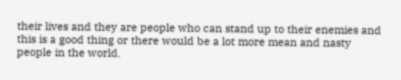their lives and they are people who can stand up to their enemies and this is a good thing or there would be a lot more mean and nasty people in the world.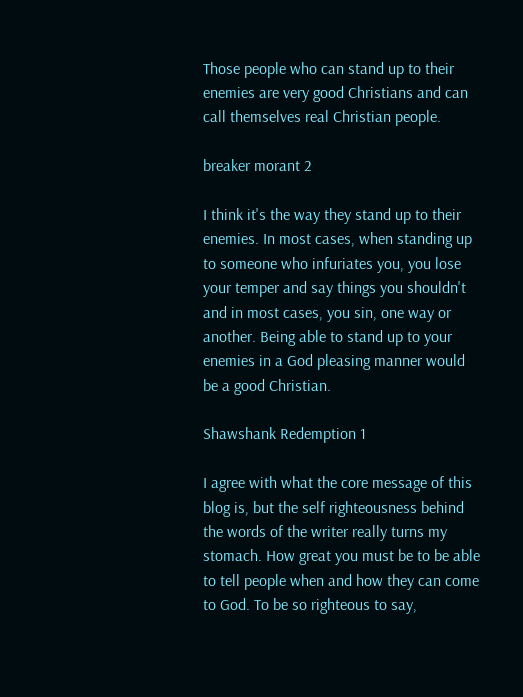Those people who can stand up to their enemies are very good Christians and can call themselves real Christian people.

breaker morant 2

I think it's the way they stand up to their enemies. In most cases, when standing up to someone who infuriates you, you lose your temper and say things you shouldn't and in most cases, you sin, one way or another. Being able to stand up to your enemies in a God pleasing manner would be a good Christian.

Shawshank Redemption 1

I agree with what the core message of this blog is, but the self righteousness behind the words of the writer really turns my stomach. How great you must be to be able to tell people when and how they can come to God. To be so righteous to say,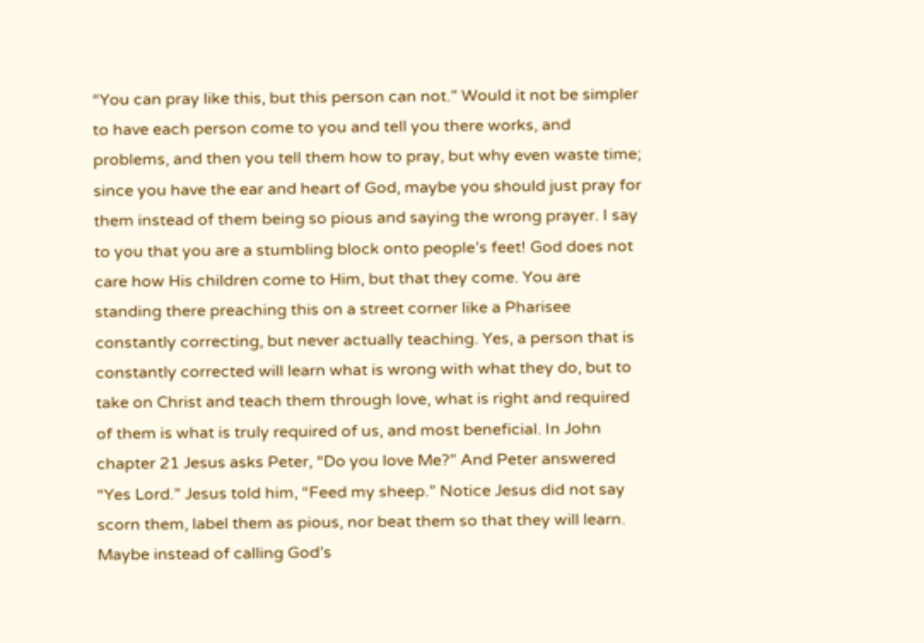“You can pray like this, but this person can not.” Would it not be simpler to have each person come to you and tell you there works, and problems, and then you tell them how to pray, but why even waste time; since you have the ear and heart of God, maybe you should just pray for them instead of them being so pious and saying the wrong prayer. I say to you that you are a stumbling block onto people’s feet! God does not care how His children come to Him, but that they come. You are standing there preaching this on a street corner like a Pharisee constantly correcting, but never actually teaching. Yes, a person that is constantly corrected will learn what is wrong with what they do, but to take on Christ and teach them through love, what is right and required of them is what is truly required of us, and most beneficial. In John chapter 21 Jesus asks Peter, “Do you love Me?” And Peter answered “Yes Lord.” Jesus told him, “Feed my sheep.” Notice Jesus did not say scorn them, label them as pious, nor beat them so that they will learn. Maybe instead of calling God’s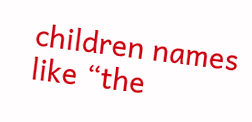children names like “the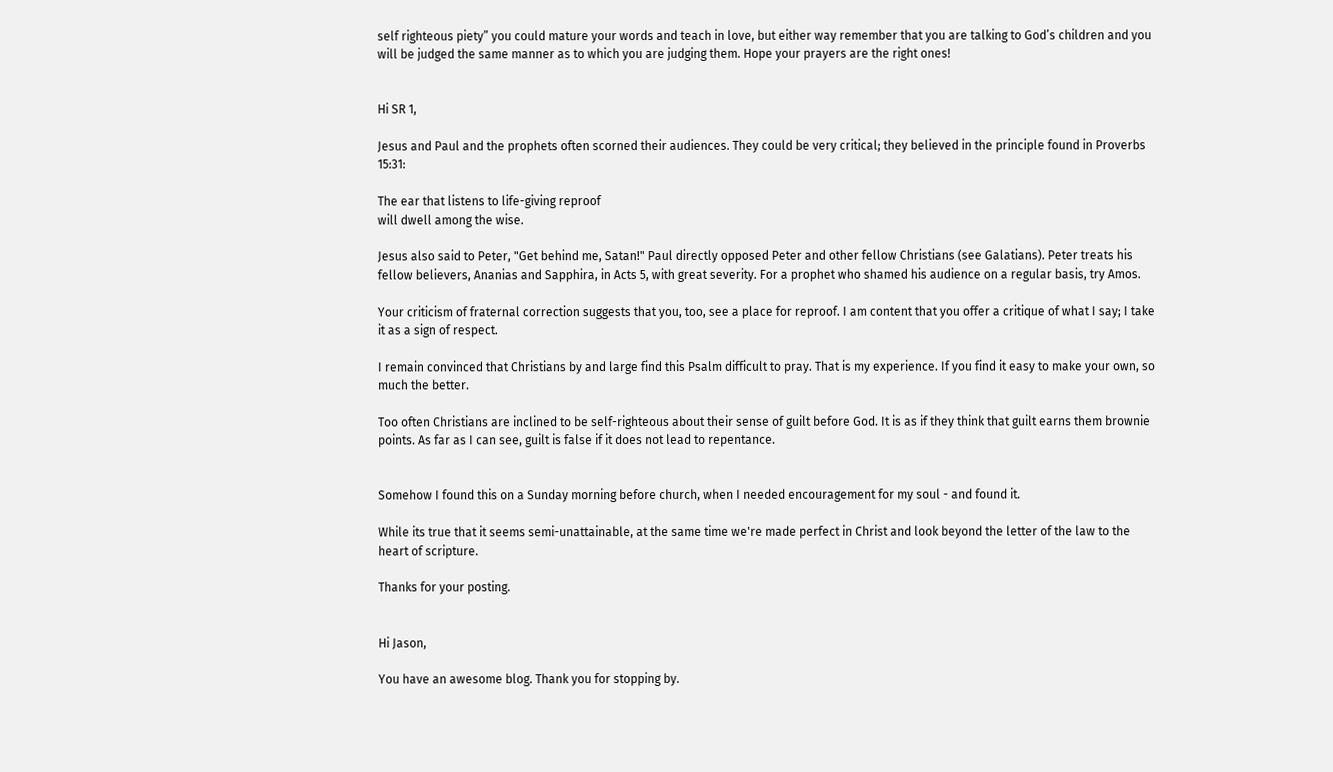self righteous piety” you could mature your words and teach in love, but either way remember that you are talking to God’s children and you will be judged the same manner as to which you are judging them. Hope your prayers are the right ones!


Hi SR 1,

Jesus and Paul and the prophets often scorned their audiences. They could be very critical; they believed in the principle found in Proverbs 15:31:

The ear that listens to life-giving reproof
will dwell among the wise.

Jesus also said to Peter, "Get behind me, Satan!" Paul directly opposed Peter and other fellow Christians (see Galatians). Peter treats his fellow believers, Ananias and Sapphira, in Acts 5, with great severity. For a prophet who shamed his audience on a regular basis, try Amos.

Your criticism of fraternal correction suggests that you, too, see a place for reproof. I am content that you offer a critique of what I say; I take it as a sign of respect.

I remain convinced that Christians by and large find this Psalm difficult to pray. That is my experience. If you find it easy to make your own, so much the better.

Too often Christians are inclined to be self-righteous about their sense of guilt before God. It is as if they think that guilt earns them brownie points. As far as I can see, guilt is false if it does not lead to repentance.


Somehow I found this on a Sunday morning before church, when I needed encouragement for my soul - and found it.

While its true that it seems semi-unattainable, at the same time we're made perfect in Christ and look beyond the letter of the law to the heart of scripture.

Thanks for your posting.


Hi Jason,

You have an awesome blog. Thank you for stopping by.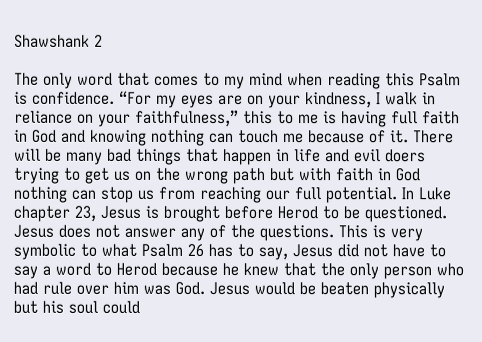Shawshank 2

The only word that comes to my mind when reading this Psalm is confidence. “For my eyes are on your kindness, I walk in reliance on your faithfulness,” this to me is having full faith in God and knowing nothing can touch me because of it. There will be many bad things that happen in life and evil doers trying to get us on the wrong path but with faith in God nothing can stop us from reaching our full potential. In Luke chapter 23, Jesus is brought before Herod to be questioned. Jesus does not answer any of the questions. This is very symbolic to what Psalm 26 has to say, Jesus did not have to say a word to Herod because he knew that the only person who had rule over him was God. Jesus would be beaten physically but his soul could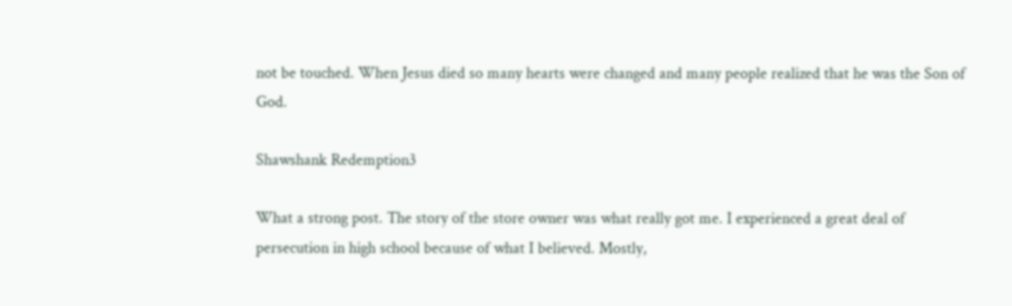not be touched. When Jesus died so many hearts were changed and many people realized that he was the Son of God.

Shawshank Redemption3

What a strong post. The story of the store owner was what really got me. I experienced a great deal of persecution in high school because of what I believed. Mostly,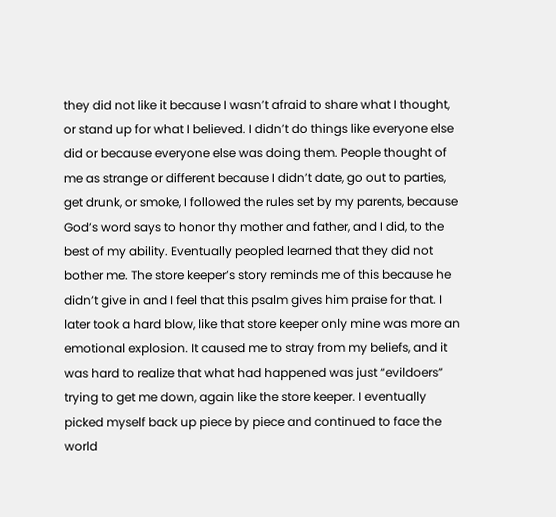they did not like it because I wasn’t afraid to share what I thought, or stand up for what I believed. I didn’t do things like everyone else did or because everyone else was doing them. People thought of me as strange or different because I didn’t date, go out to parties, get drunk, or smoke, I followed the rules set by my parents, because God’s word says to honor thy mother and father, and I did, to the best of my ability. Eventually peopled learned that they did not bother me. The store keeper’s story reminds me of this because he didn’t give in and I feel that this psalm gives him praise for that. I later took a hard blow, like that store keeper only mine was more an emotional explosion. It caused me to stray from my beliefs, and it was hard to realize that what had happened was just “evildoers” trying to get me down, again like the store keeper. I eventually picked myself back up piece by piece and continued to face the world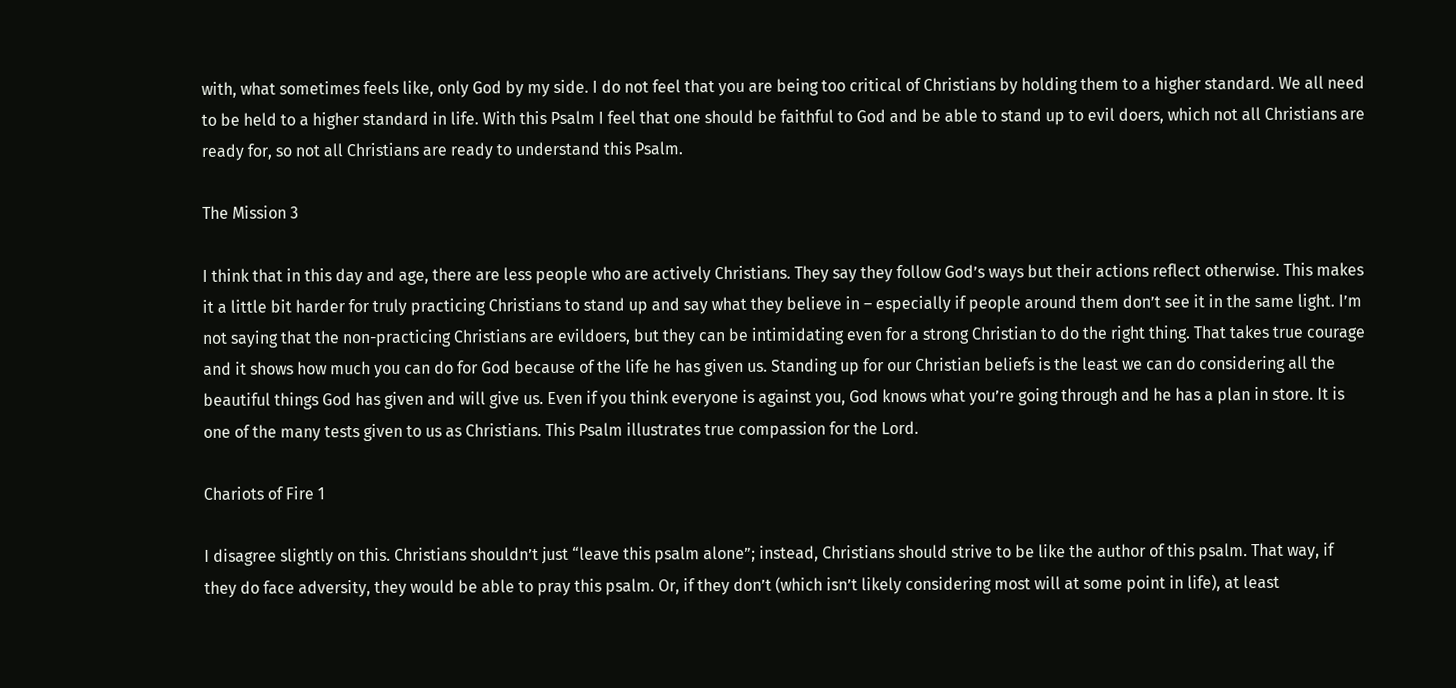with, what sometimes feels like, only God by my side. I do not feel that you are being too critical of Christians by holding them to a higher standard. We all need to be held to a higher standard in life. With this Psalm I feel that one should be faithful to God and be able to stand up to evil doers, which not all Christians are ready for, so not all Christians are ready to understand this Psalm.

The Mission 3

I think that in this day and age, there are less people who are actively Christians. They say they follow God’s ways but their actions reflect otherwise. This makes it a little bit harder for truly practicing Christians to stand up and say what they believe in – especially if people around them don’t see it in the same light. I’m not saying that the non-practicing Christians are evildoers, but they can be intimidating even for a strong Christian to do the right thing. That takes true courage and it shows how much you can do for God because of the life he has given us. Standing up for our Christian beliefs is the least we can do considering all the beautiful things God has given and will give us. Even if you think everyone is against you, God knows what you’re going through and he has a plan in store. It is one of the many tests given to us as Christians. This Psalm illustrates true compassion for the Lord.

Chariots of Fire 1

I disagree slightly on this. Christians shouldn’t just “leave this psalm alone”; instead, Christians should strive to be like the author of this psalm. That way, if they do face adversity, they would be able to pray this psalm. Or, if they don’t (which isn’t likely considering most will at some point in life), at least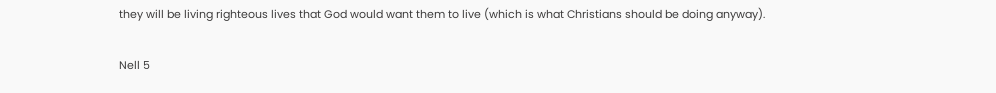they will be living righteous lives that God would want them to live (which is what Christians should be doing anyway).

Nell 5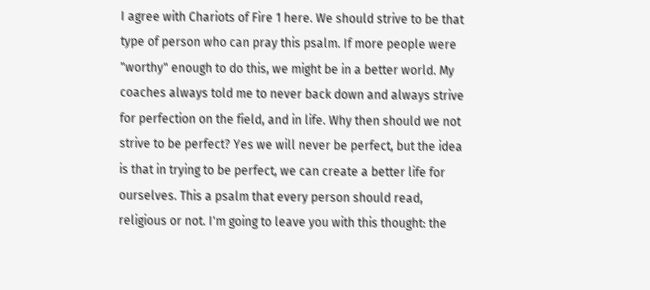I agree with Chariots of Fire 1 here. We should strive to be that type of person who can pray this psalm. If more people were "worthy" enough to do this, we might be in a better world. My coaches always told me to never back down and always strive for perfection on the field, and in life. Why then should we not strive to be perfect? Yes we will never be perfect, but the idea is that in trying to be perfect, we can create a better life for ourselves. This a psalm that every person should read, religious or not. I'm going to leave you with this thought: the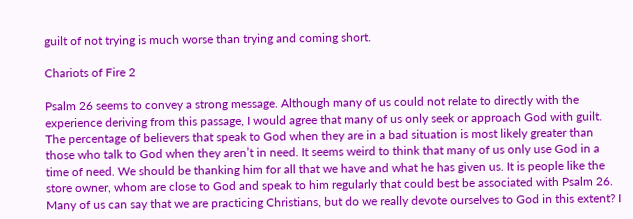guilt of not trying is much worse than trying and coming short.

Chariots of Fire 2

Psalm 26 seems to convey a strong message. Although many of us could not relate to directly with the experience deriving from this passage, I would agree that many of us only seek or approach God with guilt. The percentage of believers that speak to God when they are in a bad situation is most likely greater than those who talk to God when they aren’t in need. It seems weird to think that many of us only use God in a time of need. We should be thanking him for all that we have and what he has given us. It is people like the store owner, whom are close to God and speak to him regularly that could best be associated with Psalm 26. Many of us can say that we are practicing Christians, but do we really devote ourselves to God in this extent? I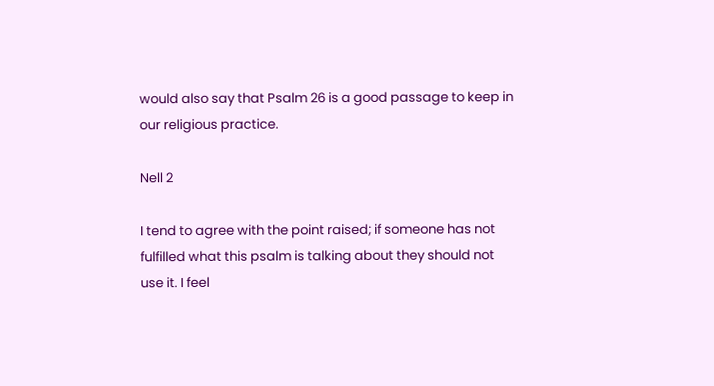would also say that Psalm 26 is a good passage to keep in our religious practice.

Nell 2

I tend to agree with the point raised; if someone has not fulfilled what this psalm is talking about they should not use it. I feel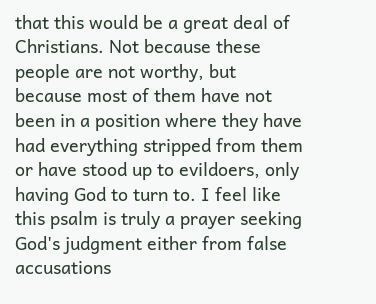that this would be a great deal of Christians. Not because these people are not worthy, but because most of them have not been in a position where they have had everything stripped from them or have stood up to evildoers, only having God to turn to. I feel like this psalm is truly a prayer seeking God's judgment either from false accusations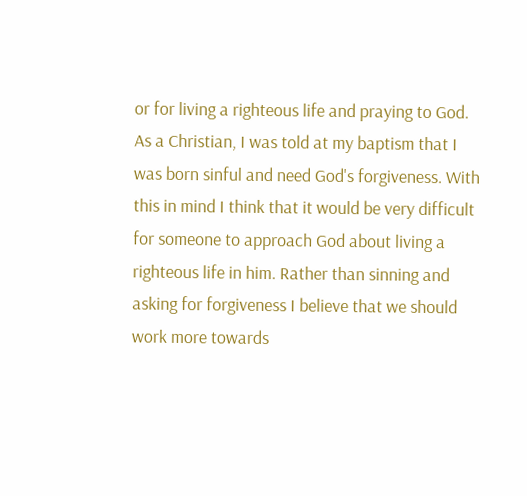or for living a righteous life and praying to God. As a Christian, I was told at my baptism that I was born sinful and need God's forgiveness. With this in mind I think that it would be very difficult for someone to approach God about living a righteous life in him. Rather than sinning and asking for forgiveness I believe that we should work more towards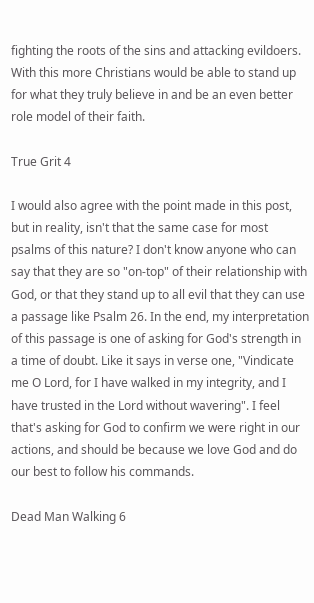fighting the roots of the sins and attacking evildoers. With this more Christians would be able to stand up for what they truly believe in and be an even better role model of their faith.

True Grit 4

I would also agree with the point made in this post, but in reality, isn't that the same case for most psalms of this nature? I don't know anyone who can say that they are so "on-top" of their relationship with God, or that they stand up to all evil that they can use a passage like Psalm 26. In the end, my interpretation of this passage is one of asking for God's strength in a time of doubt. Like it says in verse one, "Vindicate me O Lord, for I have walked in my integrity, and I have trusted in the Lord without wavering". I feel that's asking for God to confirm we were right in our actions, and should be because we love God and do our best to follow his commands.

Dead Man Walking 6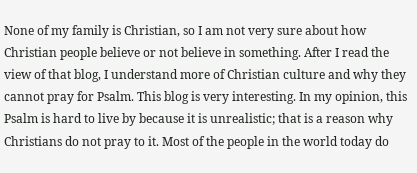None of my family is Christian, so I am not very sure about how Christian people believe or not believe in something. After I read the view of that blog, I understand more of Christian culture and why they cannot pray for Psalm. This blog is very interesting. In my opinion, this Psalm is hard to live by because it is unrealistic; that is a reason why Christians do not pray to it. Most of the people in the world today do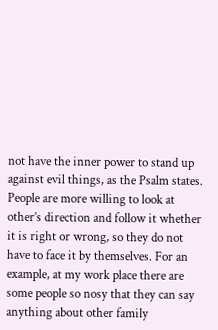not have the inner power to stand up against evil things, as the Psalm states. People are more willing to look at other’s direction and follow it whether it is right or wrong, so they do not have to face it by themselves. For an example, at my work place there are some people so nosy that they can say anything about other family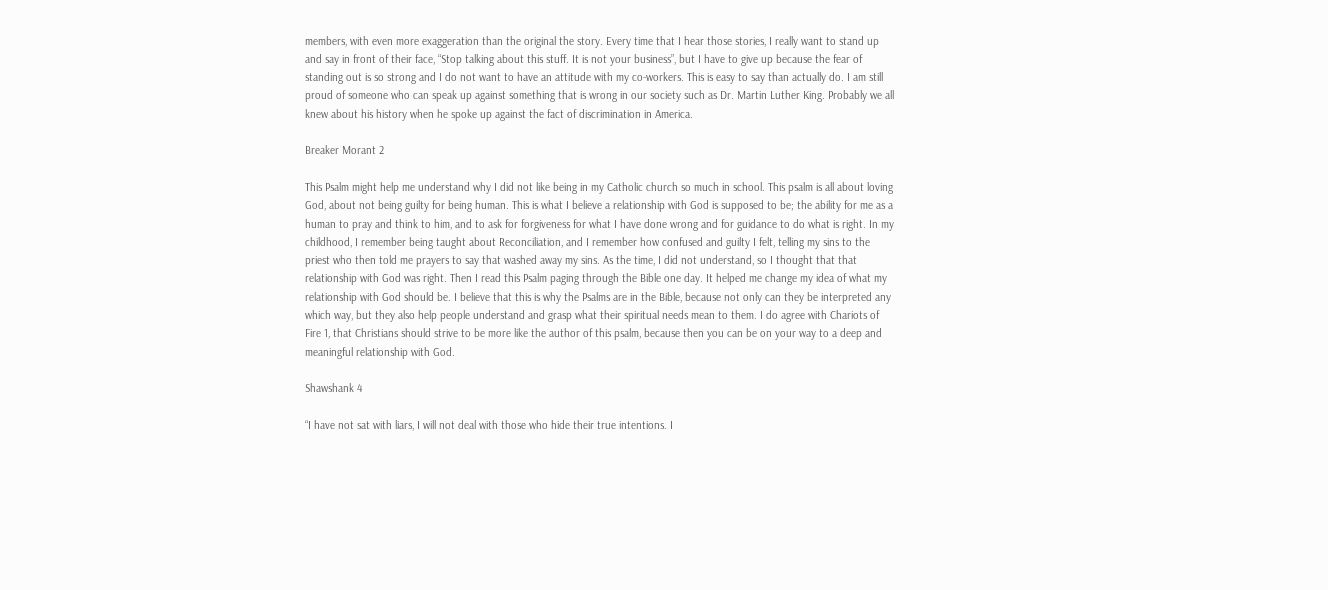members, with even more exaggeration than the original the story. Every time that I hear those stories, I really want to stand up and say in front of their face, “Stop talking about this stuff. It is not your business”, but I have to give up because the fear of standing out is so strong and I do not want to have an attitude with my co-workers. This is easy to say than actually do. I am still proud of someone who can speak up against something that is wrong in our society such as Dr. Martin Luther King. Probably we all knew about his history when he spoke up against the fact of discrimination in America.

Breaker Morant 2

This Psalm might help me understand why I did not like being in my Catholic church so much in school. This psalm is all about loving God, about not being guilty for being human. This is what I believe a relationship with God is supposed to be; the ability for me as a human to pray and think to him, and to ask for forgiveness for what I have done wrong and for guidance to do what is right. In my childhood, I remember being taught about Reconciliation, and I remember how confused and guilty I felt, telling my sins to the priest who then told me prayers to say that washed away my sins. As the time, I did not understand, so I thought that that relationship with God was right. Then I read this Psalm paging through the Bible one day. It helped me change my idea of what my relationship with God should be. I believe that this is why the Psalms are in the Bible, because not only can they be interpreted any which way, but they also help people understand and grasp what their spiritual needs mean to them. I do agree with Chariots of Fire 1, that Christians should strive to be more like the author of this psalm, because then you can be on your way to a deep and meaningful relationship with God.

Shawshank 4

“I have not sat with liars, I will not deal with those who hide their true intentions. I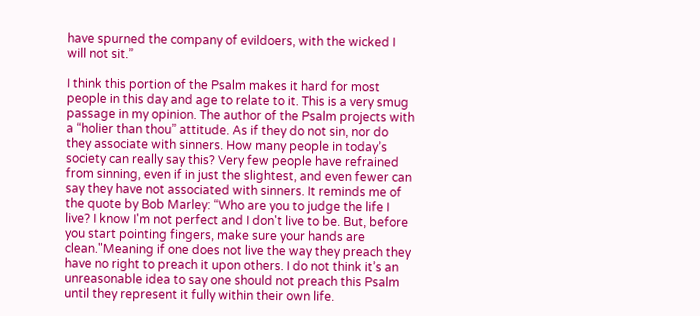have spurned the company of evildoers, with the wicked I will not sit.”

I think this portion of the Psalm makes it hard for most people in this day and age to relate to it. This is a very smug passage in my opinion. The author of the Psalm projects with a “holier than thou” attitude. As if they do not sin, nor do they associate with sinners. How many people in today’s society can really say this? Very few people have refrained from sinning, even if in just the slightest, and even fewer can say they have not associated with sinners. It reminds me of the quote by Bob Marley: “Who are you to judge the life I live? I know I'm not perfect and I don't live to be. But, before you start pointing fingers, make sure your hands are clean."Meaning if one does not live the way they preach they have no right to preach it upon others. I do not think it’s an unreasonable idea to say one should not preach this Psalm until they represent it fully within their own life.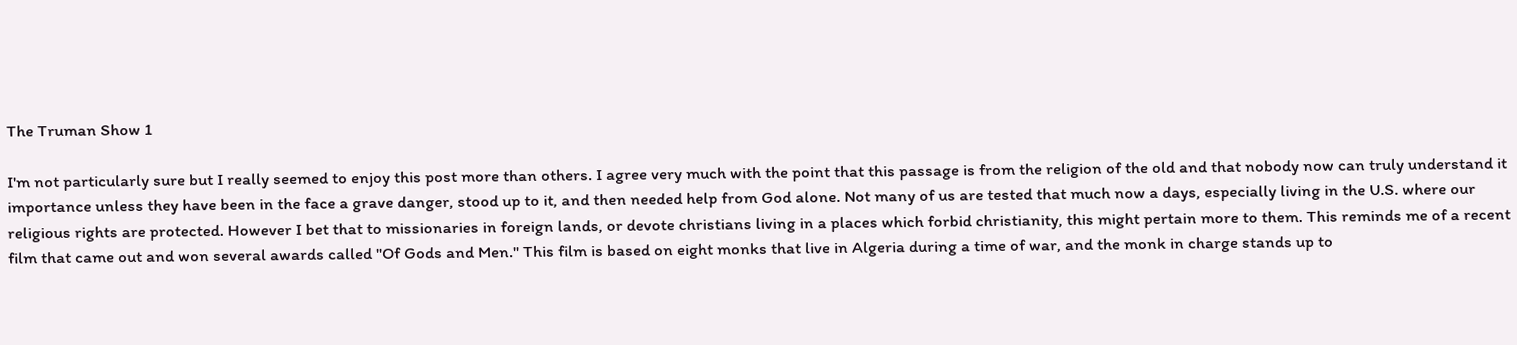The Truman Show 1

I'm not particularly sure but I really seemed to enjoy this post more than others. I agree very much with the point that this passage is from the religion of the old and that nobody now can truly understand it importance unless they have been in the face a grave danger, stood up to it, and then needed help from God alone. Not many of us are tested that much now a days, especially living in the U.S. where our religious rights are protected. However I bet that to missionaries in foreign lands, or devote christians living in a places which forbid christianity, this might pertain more to them. This reminds me of a recent film that came out and won several awards called "Of Gods and Men." This film is based on eight monks that live in Algeria during a time of war, and the monk in charge stands up to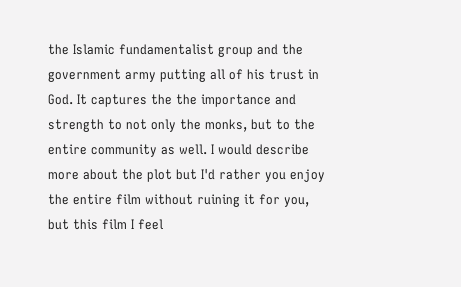the Islamic fundamentalist group and the government army putting all of his trust in God. It captures the the importance and strength to not only the monks, but to the entire community as well. I would describe more about the plot but I'd rather you enjoy the entire film without ruining it for you, but this film I feel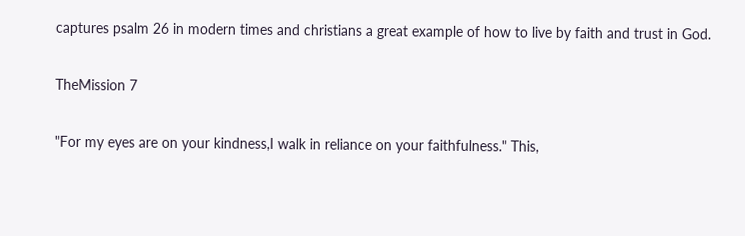captures psalm 26 in modern times and christians a great example of how to live by faith and trust in God.

TheMission 7

"For my eyes are on your kindness,I walk in reliance on your faithfulness." This,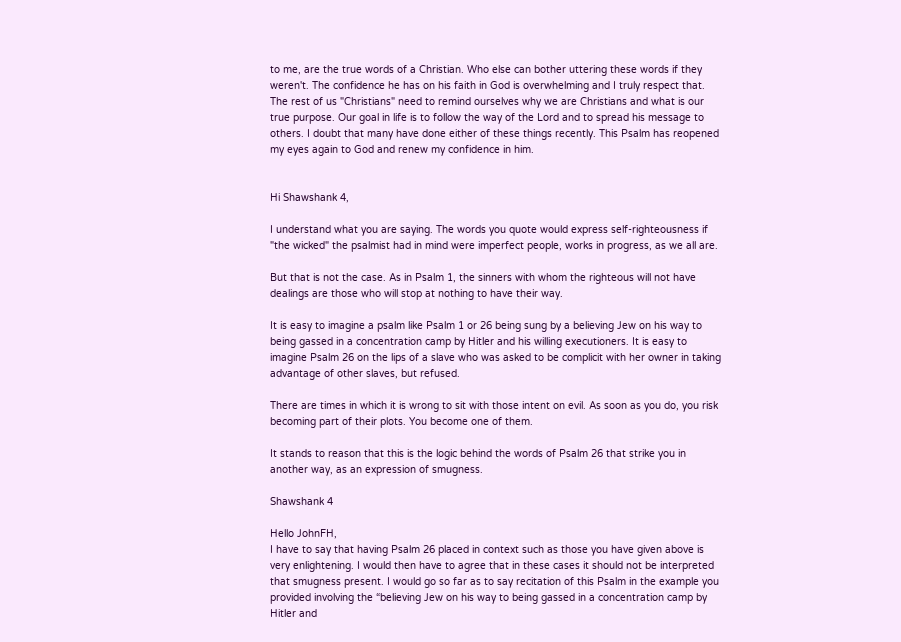to me, are the true words of a Christian. Who else can bother uttering these words if they weren't. The confidence he has on his faith in God is overwhelming and I truly respect that. The rest of us "Christians" need to remind ourselves why we are Christians and what is our true purpose. Our goal in life is to follow the way of the Lord and to spread his message to others. I doubt that many have done either of these things recently. This Psalm has reopened my eyes again to God and renew my confidence in him.


Hi Shawshank 4,

I understand what you are saying. The words you quote would express self-righteousness if "the wicked" the psalmist had in mind were imperfect people, works in progress, as we all are.

But that is not the case. As in Psalm 1, the sinners with whom the righteous will not have dealings are those who will stop at nothing to have their way.

It is easy to imagine a psalm like Psalm 1 or 26 being sung by a believing Jew on his way to being gassed in a concentration camp by Hitler and his willing executioners. It is easy to imagine Psalm 26 on the lips of a slave who was asked to be complicit with her owner in taking advantage of other slaves, but refused.

There are times in which it is wrong to sit with those intent on evil. As soon as you do, you risk becoming part of their plots. You become one of them.

It stands to reason that this is the logic behind the words of Psalm 26 that strike you in another way, as an expression of smugness.

Shawshank 4

Hello JohnFH,
I have to say that having Psalm 26 placed in context such as those you have given above is very enlightening. I would then have to agree that in these cases it should not be interpreted that smugness present. I would go so far as to say recitation of this Psalm in the example you provided involving the “believing Jew on his way to being gassed in a concentration camp by Hitler and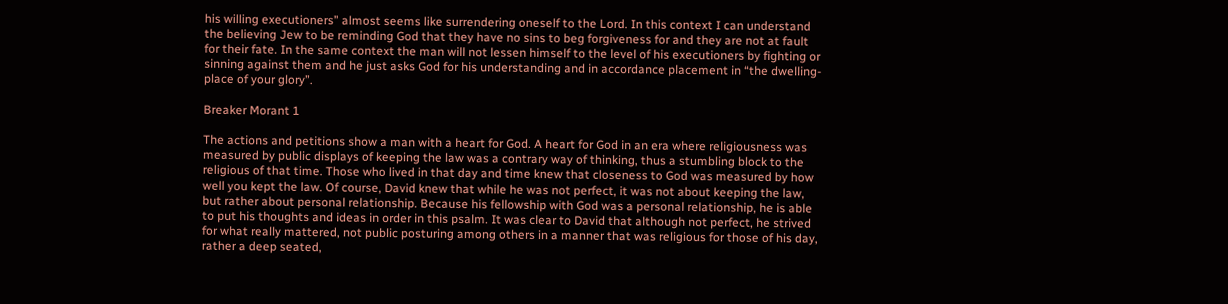his willing executioners” almost seems like surrendering oneself to the Lord. In this context I can understand the believing Jew to be reminding God that they have no sins to beg forgiveness for and they are not at fault for their fate. In the same context the man will not lessen himself to the level of his executioners by fighting or sinning against them and he just asks God for his understanding and in accordance placement in “the dwelling-place of your glory”.

Breaker Morant 1

The actions and petitions show a man with a heart for God. A heart for God in an era where religiousness was measured by public displays of keeping the law was a contrary way of thinking, thus a stumbling block to the religious of that time. Those who lived in that day and time knew that closeness to God was measured by how well you kept the law. Of course, David knew that while he was not perfect, it was not about keeping the law, but rather about personal relationship. Because his fellowship with God was a personal relationship, he is able to put his thoughts and ideas in order in this psalm. It was clear to David that although not perfect, he strived for what really mattered, not public posturing among others in a manner that was religious for those of his day, rather a deep seated,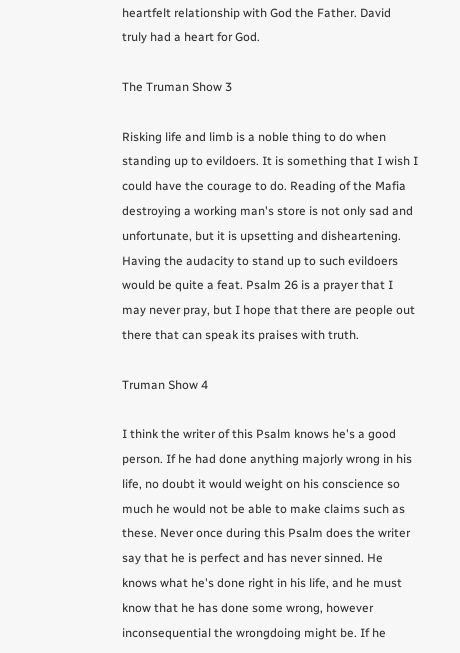heartfelt relationship with God the Father. David truly had a heart for God.

The Truman Show 3

Risking life and limb is a noble thing to do when standing up to evildoers. It is something that I wish I could have the courage to do. Reading of the Mafia destroying a working man's store is not only sad and unfortunate, but it is upsetting and disheartening. Having the audacity to stand up to such evildoers would be quite a feat. Psalm 26 is a prayer that I may never pray, but I hope that there are people out there that can speak its praises with truth.

Truman Show 4

I think the writer of this Psalm knows he's a good person. If he had done anything majorly wrong in his life, no doubt it would weight on his conscience so much he would not be able to make claims such as these. Never once during this Psalm does the writer say that he is perfect and has never sinned. He knows what he's done right in his life, and he must know that he has done some wrong, however inconsequential the wrongdoing might be. If he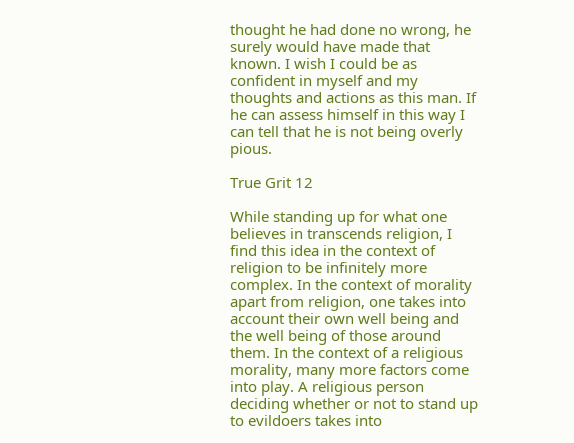thought he had done no wrong, he surely would have made that known. I wish I could be as confident in myself and my thoughts and actions as this man. If he can assess himself in this way I can tell that he is not being overly pious.

True Grit 12

While standing up for what one believes in transcends religion, I find this idea in the context of religion to be infinitely more complex. In the context of morality apart from religion, one takes into account their own well being and the well being of those around them. In the context of a religious morality, many more factors come into play. A religious person deciding whether or not to stand up to evildoers takes into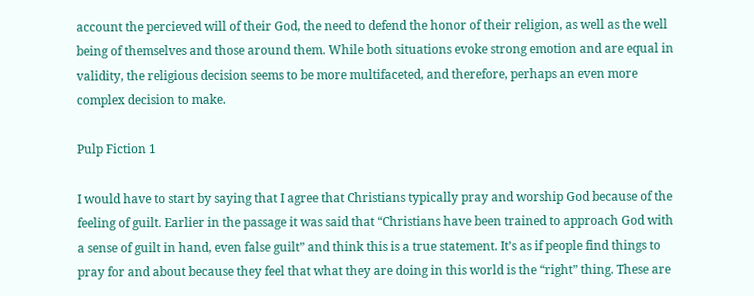account the percieved will of their God, the need to defend the honor of their religion, as well as the well being of themselves and those around them. While both situations evoke strong emotion and are equal in validity, the religious decision seems to be more multifaceted, and therefore, perhaps an even more complex decision to make.

Pulp Fiction 1

I would have to start by saying that I agree that Christians typically pray and worship God because of the feeling of guilt. Earlier in the passage it was said that “Christians have been trained to approach God with a sense of guilt in hand, even false guilt” and think this is a true statement. It’s as if people find things to pray for and about because they feel that what they are doing in this world is the “right” thing. These are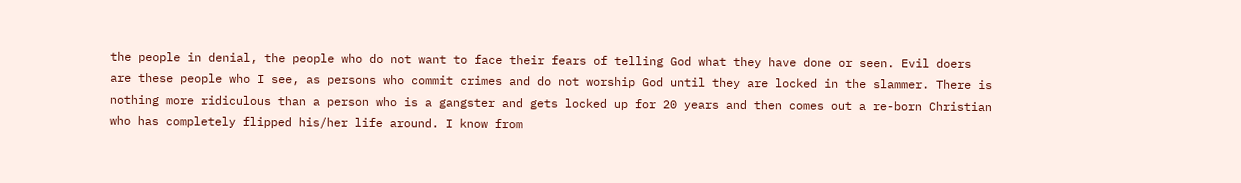the people in denial, the people who do not want to face their fears of telling God what they have done or seen. Evil doers are these people who I see, as persons who commit crimes and do not worship God until they are locked in the slammer. There is nothing more ridiculous than a person who is a gangster and gets locked up for 20 years and then comes out a re-born Christian who has completely flipped his/her life around. I know from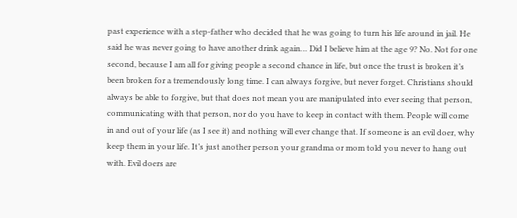past experience with a step-father who decided that he was going to turn his life around in jail. He said he was never going to have another drink again… Did I believe him at the age 9? No. Not for one second, because I am all for giving people a second chance in life, but once the trust is broken it’s been broken for a tremendously long time. I can always forgive, but never forget. Christians should always be able to forgive, but that does not mean you are manipulated into ever seeing that person, communicating with that person, nor do you have to keep in contact with them. People will come in and out of your life (as I see it) and nothing will ever change that. If someone is an evil doer, why keep them in your life. It’s just another person your grandma or mom told you never to hang out with. Evil doers are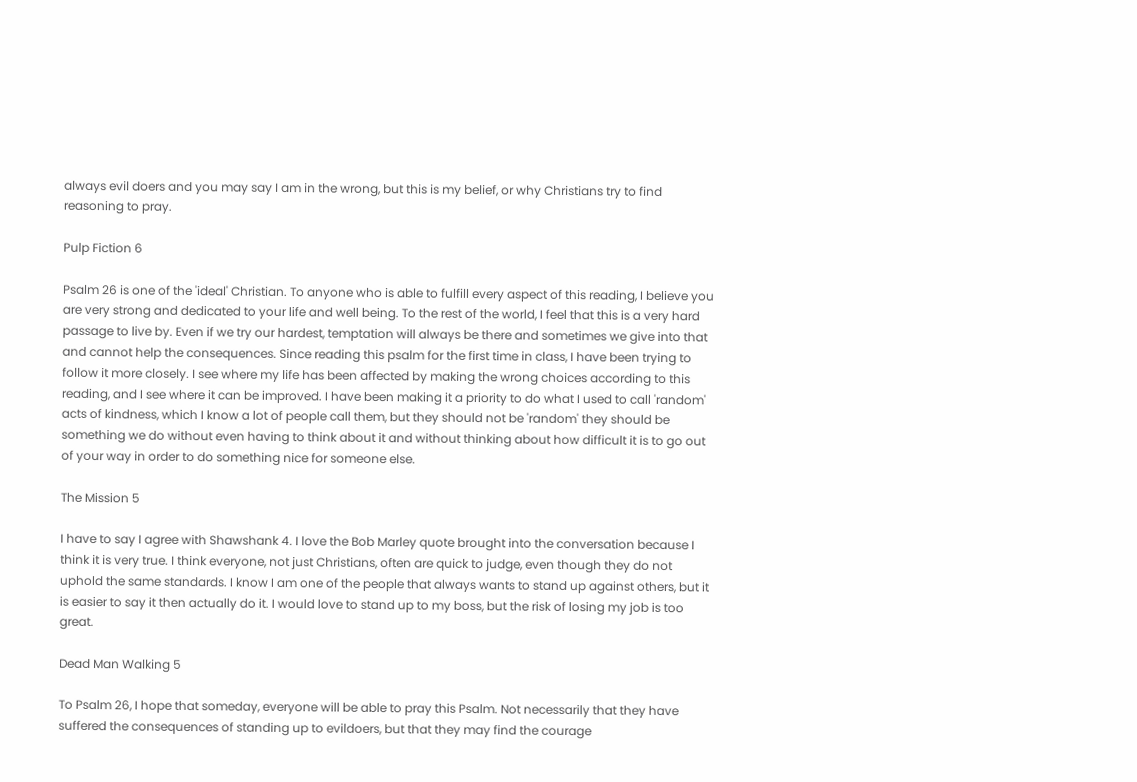always evil doers and you may say I am in the wrong, but this is my belief, or why Christians try to find reasoning to pray.

Pulp Fiction 6

Psalm 26 is one of the 'ideal' Christian. To anyone who is able to fulfill every aspect of this reading, I believe you are very strong and dedicated to your life and well being. To the rest of the world, I feel that this is a very hard passage to live by. Even if we try our hardest, temptation will always be there and sometimes we give into that and cannot help the consequences. Since reading this psalm for the first time in class, I have been trying to follow it more closely. I see where my life has been affected by making the wrong choices according to this reading, and I see where it can be improved. I have been making it a priority to do what I used to call 'random' acts of kindness, which I know a lot of people call them, but they should not be 'random' they should be something we do without even having to think about it and without thinking about how difficult it is to go out of your way in order to do something nice for someone else.

The Mission 5

I have to say I agree with Shawshank 4. I love the Bob Marley quote brought into the conversation because I think it is very true. I think everyone, not just Christians, often are quick to judge, even though they do not uphold the same standards. I know I am one of the people that always wants to stand up against others, but it is easier to say it then actually do it. I would love to stand up to my boss, but the risk of losing my job is too great.

Dead Man Walking 5

To Psalm 26, I hope that someday, everyone will be able to pray this Psalm. Not necessarily that they have suffered the consequences of standing up to evildoers, but that they may find the courage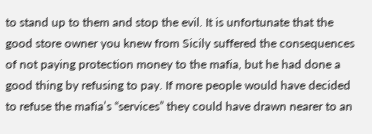to stand up to them and stop the evil. It is unfortunate that the good store owner you knew from Sicily suffered the consequences of not paying protection money to the mafia, but he had done a good thing by refusing to pay. If more people would have decided to refuse the mafia’s “services” they could have drawn nearer to an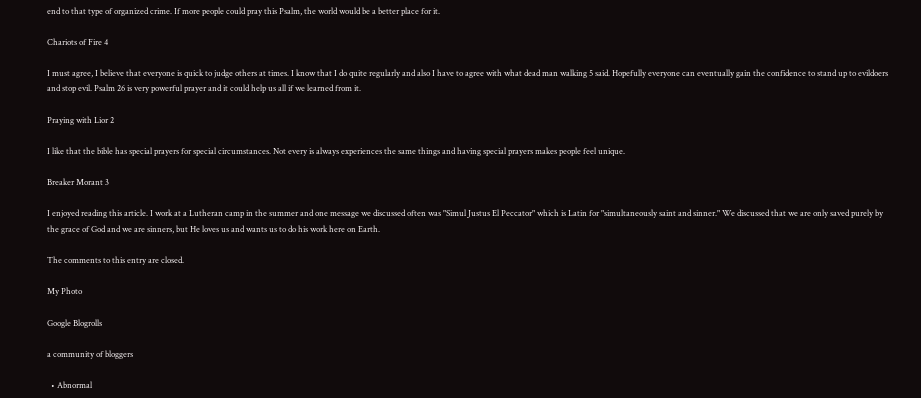end to that type of organized crime. If more people could pray this Psalm, the world would be a better place for it.

Chariots of Fire 4

I must agree, I believe that everyone is quick to judge others at times. I know that I do quite regularly and also I have to agree with what dead man walking 5 said. Hopefully everyone can eventually gain the confidence to stand up to evildoers and stop evil. Psalm 26 is very powerful prayer and it could help us all if we learned from it.

Praying with Lior 2

I like that the bible has special prayers for special circumstances. Not every is always experiences the same things and having special prayers makes people feel unique.

Breaker Morant 3

I enjoyed reading this article. I work at a Lutheran camp in the summer and one message we discussed often was "Simul Justus El Peccator" which is Latin for "simultaneously saint and sinner." We discussed that we are only saved purely by the grace of God and we are sinners, but He loves us and wants us to do his work here on Earth.

The comments to this entry are closed.

My Photo

Google Blogrolls

a community of bloggers

  • Abnormal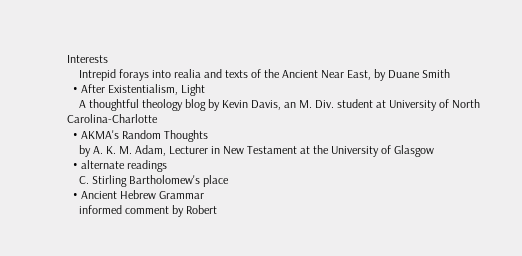Interests
    Intrepid forays into realia and texts of the Ancient Near East, by Duane Smith
  • After Existentialism, Light
    A thoughtful theology blog by Kevin Davis, an M. Div. student at University of North Carolina-Charlotte
  • AKMA's Random Thoughts
    by A. K. M. Adam, Lecturer in New Testament at the University of Glasgow
  • alternate readings
    C. Stirling Bartholomew's place
  • Ancient Hebrew Grammar
    informed comment by Robert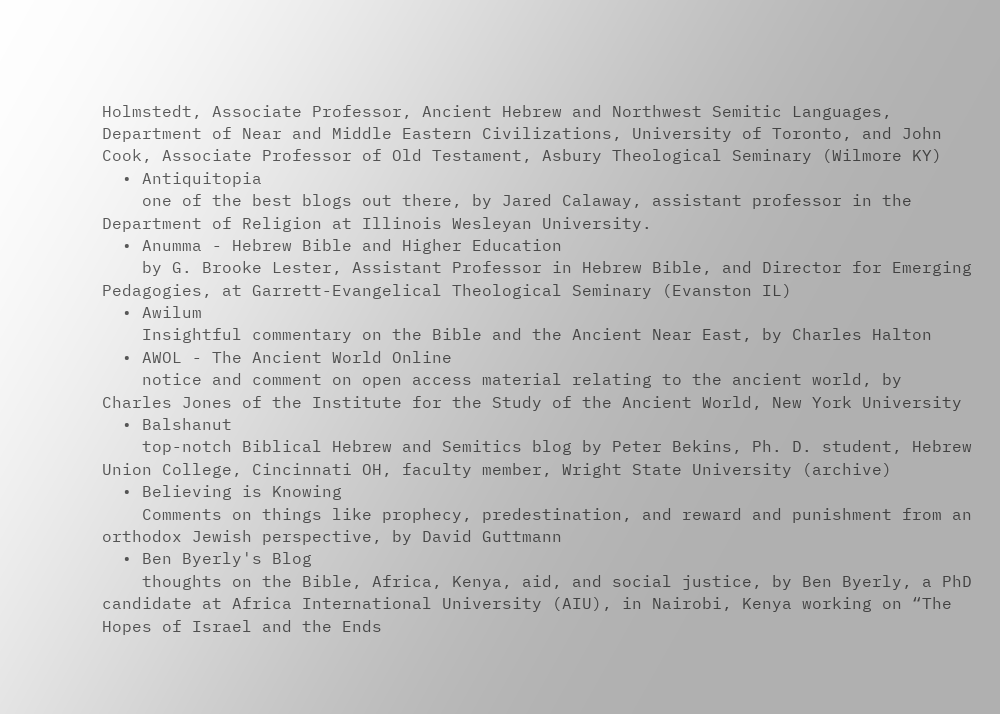Holmstedt, Associate Professor, Ancient Hebrew and Northwest Semitic Languages, Department of Near and Middle Eastern Civilizations, University of Toronto, and John Cook, Associate Professor of Old Testament, Asbury Theological Seminary (Wilmore KY)
  • Antiquitopia
    one of the best blogs out there, by Jared Calaway, assistant professor in the Department of Religion at Illinois Wesleyan University.
  • Anumma - Hebrew Bible and Higher Education
    by G. Brooke Lester, Assistant Professor in Hebrew Bible, and Director for Emerging Pedagogies, at Garrett-Evangelical Theological Seminary (Evanston IL)
  • Awilum
    Insightful commentary on the Bible and the Ancient Near East, by Charles Halton
  • AWOL - The Ancient World Online
    notice and comment on open access material relating to the ancient world, by Charles Jones of the Institute for the Study of the Ancient World, New York University
  • Balshanut
    top-notch Biblical Hebrew and Semitics blog by Peter Bekins, Ph. D. student, Hebrew Union College, Cincinnati OH, faculty member, Wright State University (archive)
  • Believing is Knowing
    Comments on things like prophecy, predestination, and reward and punishment from an orthodox Jewish perspective, by David Guttmann
  • Ben Byerly's Blog
    thoughts on the Bible, Africa, Kenya, aid, and social justice, by Ben Byerly, a PhD candidate at Africa International University (AIU), in Nairobi, Kenya working on “The Hopes of Israel and the Ends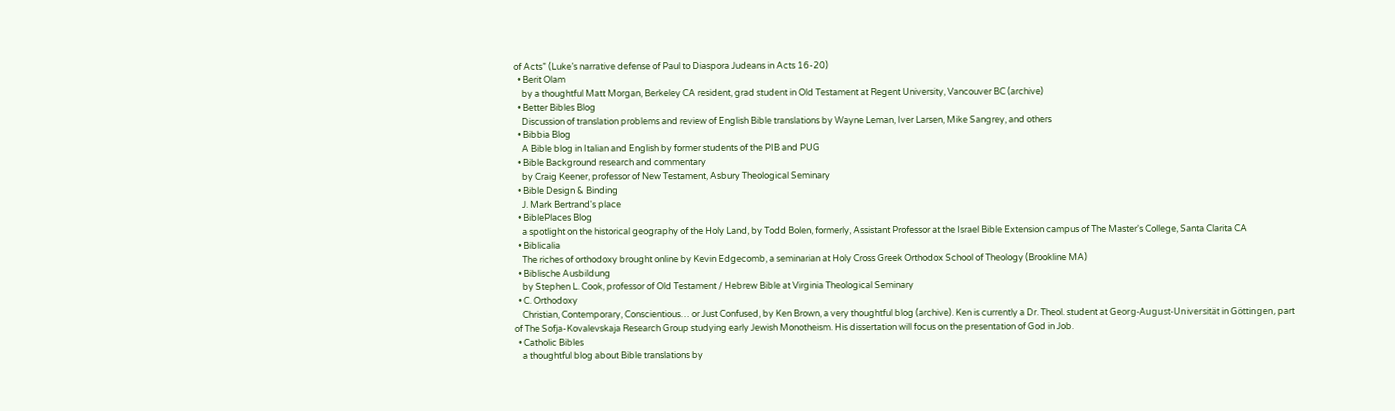of Acts” (Luke’s narrative defense of Paul to Diaspora Judeans in Acts 16-20)
  • Berit Olam
    by a thoughtful Matt Morgan, Berkeley CA resident, grad student in Old Testament at Regent University, Vancouver BC (archive)
  • Better Bibles Blog
    Discussion of translation problems and review of English Bible translations by Wayne Leman, Iver Larsen, Mike Sangrey, and others
  • Bibbia Blog
    A Bible blog in Italian and English by former students of the PIB and PUG
  • Bible Background research and commentary
    by Craig Keener, professor of New Testament, Asbury Theological Seminary
  • Bible Design & Binding
    J. Mark Bertrand's place
  • BiblePlaces Blog
    a spotlight on the historical geography of the Holy Land, by Todd Bolen, formerly, Assistant Professor at the Israel Bible Extension campus of The Master's College, Santa Clarita CA
  • Biblicalia
    The riches of orthodoxy brought online by Kevin Edgecomb, a seminarian at Holy Cross Greek Orthodox School of Theology (Brookline MA)
  • Biblische Ausbildung
    by Stephen L. Cook, professor of Old Testament / Hebrew Bible at Virginia Theological Seminary
  • C. Orthodoxy
    Christian, Contemporary, Conscientious… or Just Confused, by Ken Brown, a very thoughtful blog (archive). Ken is currently a Dr. Theol. student at Georg-August-Universität in Göttingen, part of The Sofja-Kovalevskaja Research Group studying early Jewish Monotheism. His dissertation will focus on the presentation of God in Job.
  • Catholic Bibles
    a thoughtful blog about Bible translations by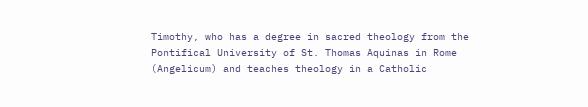Timothy, who has a degree in sacred theology from the Pontifical University of St. Thomas Aquinas in Rome (Angelicum) and teaches theology in a Catholic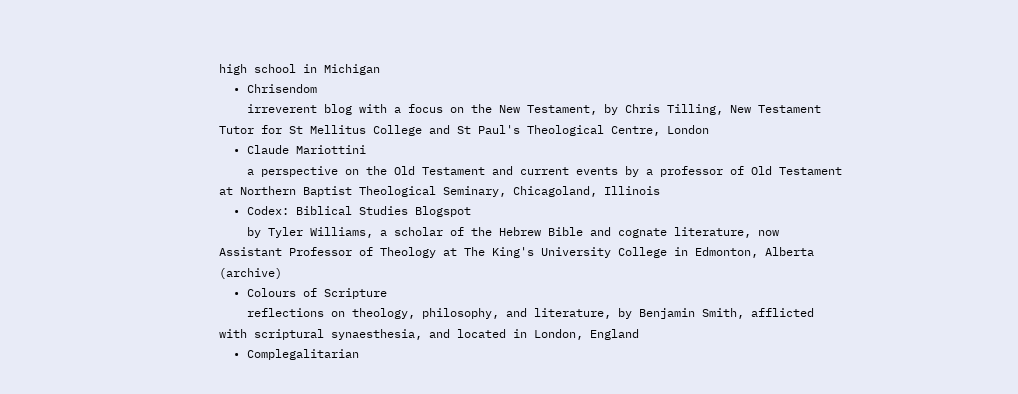high school in Michigan
  • Chrisendom
    irreverent blog with a focus on the New Testament, by Chris Tilling, New Testament Tutor for St Mellitus College and St Paul's Theological Centre, London
  • Claude Mariottini
    a perspective on the Old Testament and current events by a professor of Old Testament at Northern Baptist Theological Seminary, Chicagoland, Illinois
  • Codex: Biblical Studies Blogspot
    by Tyler Williams, a scholar of the Hebrew Bible and cognate literature, now Assistant Professor of Theology at The King's University College in Edmonton, Alberta (archive)
  • Colours of Scripture
    reflections on theology, philosophy, and literature, by Benjamin Smith, afflicted with scriptural synaesthesia, and located in London, England
  • Complegalitarian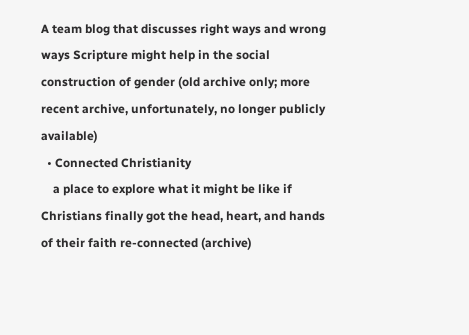A team blog that discusses right ways and wrong ways Scripture might help in the social construction of gender (old archive only; more recent archive, unfortunately, no longer publicly available)
  • Connected Christianity
    a place to explore what it might be like if Christians finally got the head, heart, and hands of their faith re-connected (archive)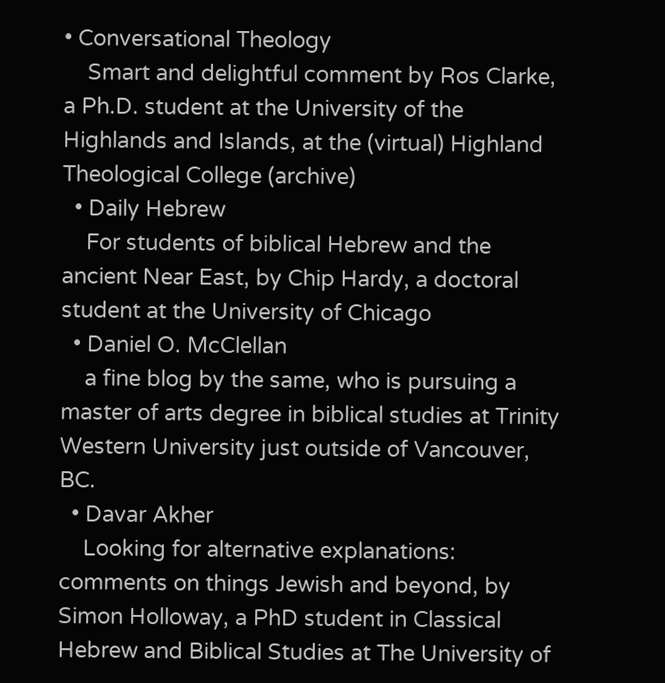• Conversational Theology
    Smart and delightful comment by Ros Clarke, a Ph.D. student at the University of the Highlands and Islands, at the (virtual) Highland Theological College (archive)
  • Daily Hebrew
    For students of biblical Hebrew and the ancient Near East, by Chip Hardy, a doctoral student at the University of Chicago
  • Daniel O. McClellan
    a fine blog by the same, who is pursuing a master of arts degree in biblical studies at Trinity Western University just outside of Vancouver, BC.
  • Davar Akher
    Looking for alternative explanations: comments on things Jewish and beyond, by Simon Holloway, a PhD student in Classical Hebrew and Biblical Studies at The University of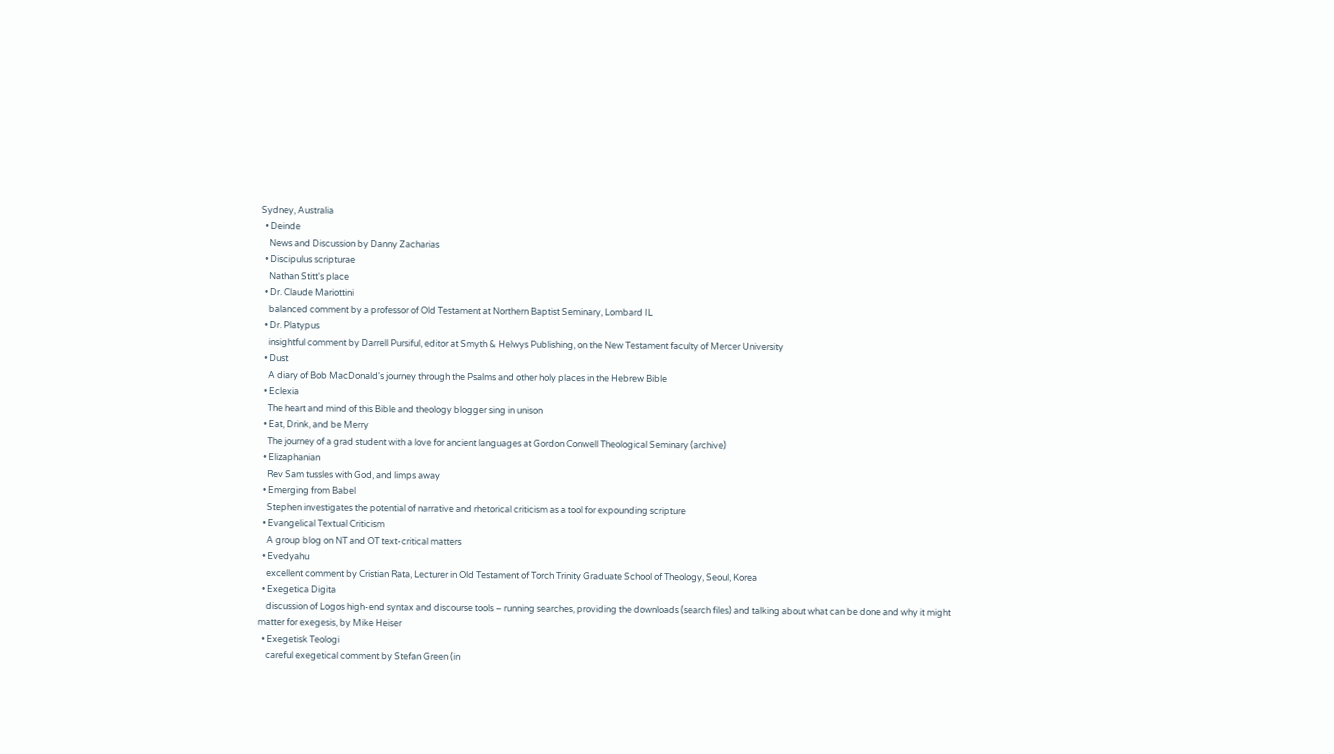Sydney, Australia
  • Deinde
    News and Discussion by Danny Zacharias
  • Discipulus scripturae
    Nathan Stitt's place
  • Dr. Claude Mariottini
    balanced comment by a professor of Old Testament at Northern Baptist Seminary, Lombard IL
  • Dr. Platypus
    insightful comment by Darrell Pursiful, editor at Smyth & Helwys Publishing, on the New Testament faculty of Mercer University
  • Dust
    A diary of Bob MacDonald's journey through the Psalms and other holy places in the Hebrew Bible
  • Eclexia
    The heart and mind of this Bible and theology blogger sing in unison
  • Eat, Drink, and be Merry
    The journey of a grad student with a love for ancient languages at Gordon Conwell Theological Seminary (archive)
  • Elizaphanian
    Rev Sam tussles with God, and limps away
  • Emerging from Babel
    Stephen investigates the potential of narrative and rhetorical criticism as a tool for expounding scripture
  • Evangelical Textual Criticism
    A group blog on NT and OT text-critical matters
  • Evedyahu
    excellent comment by Cristian Rata, Lecturer in Old Testament of Torch Trinity Graduate School of Theology, Seoul, Korea
  • Exegetica Digita
    discussion of Logos high-end syntax and discourse tools – running searches, providing the downloads (search files) and talking about what can be done and why it might matter for exegesis, by Mike Heiser
  • Exegetisk Teologi
    careful exegetical comment by Stefan Green (in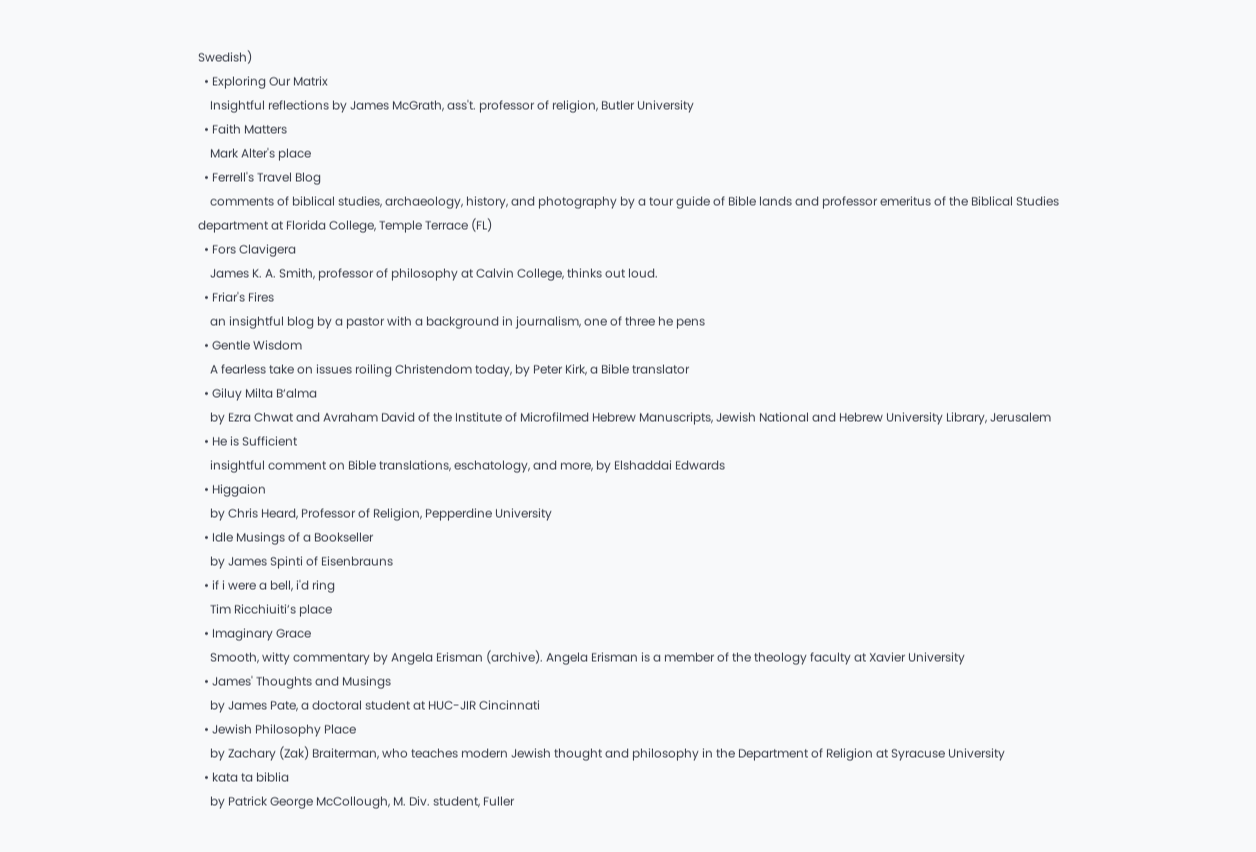Swedish)
  • Exploring Our Matrix
    Insightful reflections by James McGrath, ass't. professor of religion, Butler University
  • Faith Matters
    Mark Alter's place
  • Ferrell's Travel Blog
    comments of biblical studies, archaeology, history, and photography by a tour guide of Bible lands and professor emeritus of the Biblical Studies department at Florida College, Temple Terrace (FL)
  • Fors Clavigera
    James K. A. Smith, professor of philosophy at Calvin College, thinks out loud.
  • Friar's Fires
    an insightful blog by a pastor with a background in journalism, one of three he pens
  • Gentle Wisdom
    A fearless take on issues roiling Christendom today, by Peter Kirk, a Bible translator
  • Giluy Milta B‘alma
    by Ezra Chwat and Avraham David of the Institute of Microfilmed Hebrew Manuscripts, Jewish National and Hebrew University Library, Jerusalem
  • He is Sufficient
    insightful comment on Bible translations, eschatology, and more, by Elshaddai Edwards
  • Higgaion
    by Chris Heard, Professor of Religion, Pepperdine University
  • Idle Musings of a Bookseller
    by James Spinti of Eisenbrauns
  • if i were a bell, i'd ring
    Tim Ricchiuiti’s place
  • Imaginary Grace
    Smooth, witty commentary by Angela Erisman (archive). Angela Erisman is a member of the theology faculty at Xavier University
  • James' Thoughts and Musings
    by James Pate, a doctoral student at HUC-JIR Cincinnati
  • Jewish Philosophy Place
    by Zachary (Zak) Braiterman, who teaches modern Jewish thought and philosophy in the Department of Religion at Syracuse University
  • kata ta biblia
    by Patrick George McCollough, M. Div. student, Fuller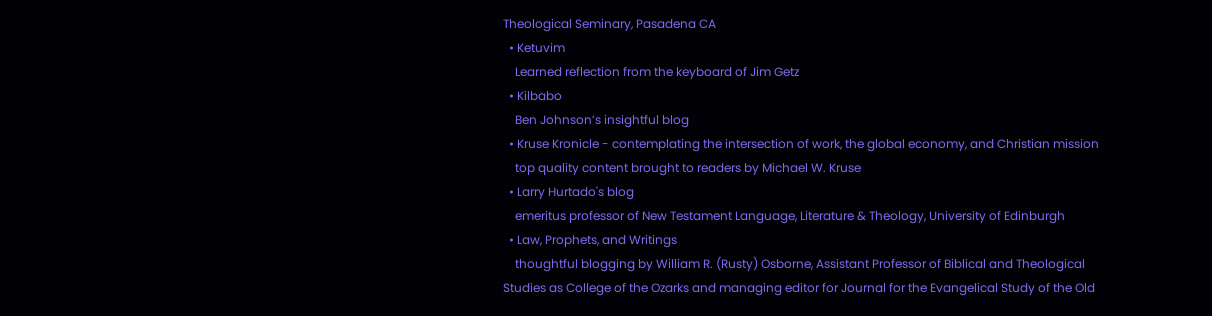Theological Seminary, Pasadena CA
  • Ketuvim
    Learned reflection from the keyboard of Jim Getz
  • Kilbabo
    Ben Johnson’s insightful blog
  • Kruse Kronicle - contemplating the intersection of work, the global economy, and Christian mission
    top quality content brought to readers by Michael W. Kruse
  • Larry Hurtado's blog
    emeritus professor of New Testament Language, Literature & Theology, University of Edinburgh
  • Law, Prophets, and Writings
    thoughtful blogging by William R. (Rusty) Osborne, Assistant Professor of Biblical and Theological Studies as College of the Ozarks and managing editor for Journal for the Evangelical Study of the Old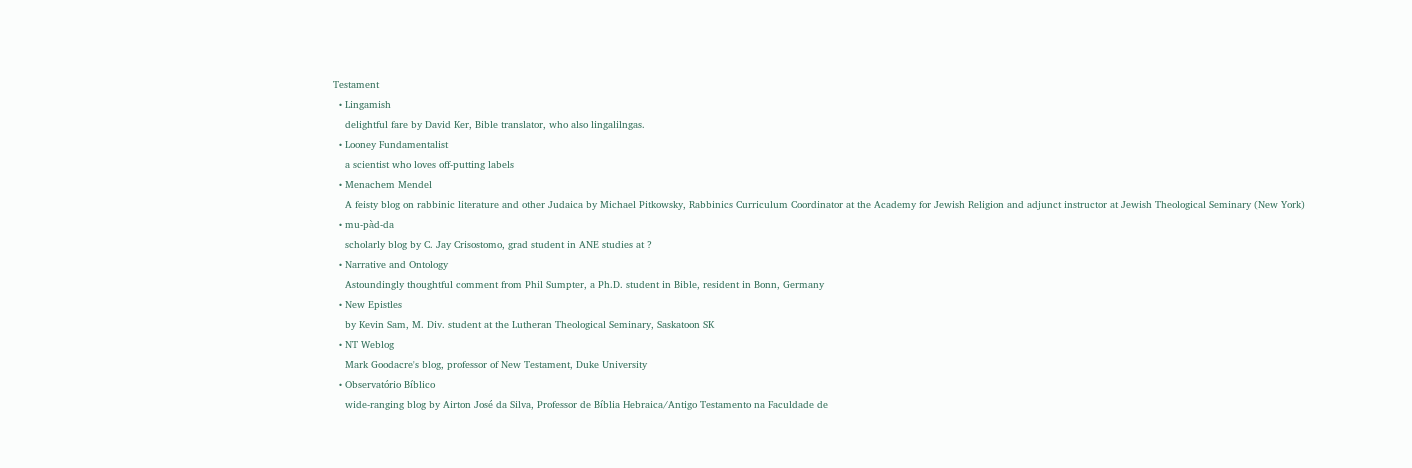Testament
  • Lingamish
    delightful fare by David Ker, Bible translator, who also lingalilngas.
  • Looney Fundamentalist
    a scientist who loves off-putting labels
  • Menachem Mendel
    A feisty blog on rabbinic literature and other Judaica by Michael Pitkowsky, Rabbinics Curriculum Coordinator at the Academy for Jewish Religion and adjunct instructor at Jewish Theological Seminary (New York)
  • mu-pàd-da
    scholarly blog by C. Jay Crisostomo, grad student in ANE studies at ?
  • Narrative and Ontology
    Astoundingly thoughtful comment from Phil Sumpter, a Ph.D. student in Bible, resident in Bonn, Germany
  • New Epistles
    by Kevin Sam, M. Div. student at the Lutheran Theological Seminary, Saskatoon SK
  • NT Weblog
    Mark Goodacre's blog, professor of New Testament, Duke University
  • Observatório Bíblico
    wide-ranging blog by Airton José da Silva, Professor de Bíblia Hebraica/Antigo Testamento na Faculdade de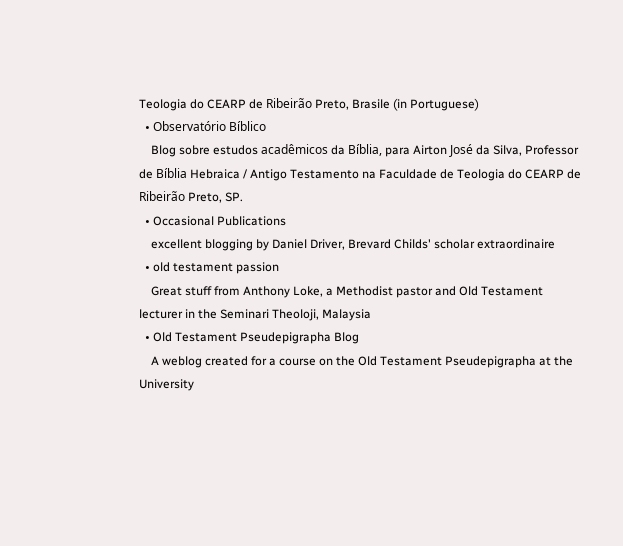Teologia do CEARP de Ribeirão Preto, Brasile (in Portuguese)
  • Observatório Bíblico
    Blog sobre estudos acadêmicos da Bíblia, para Airton José da Silva, Professor de Bíblia Hebraica / Antigo Testamento na Faculdade de Teologia do CEARP de Ribeirão Preto, SP.
  • Occasional Publications
    excellent blogging by Daniel Driver, Brevard Childs' scholar extraordinaire
  • old testament passion
    Great stuff from Anthony Loke, a Methodist pastor and Old Testament lecturer in the Seminari Theoloji, Malaysia
  • Old Testament Pseudepigrapha Blog
    A weblog created for a course on the Old Testament Pseudepigrapha at the University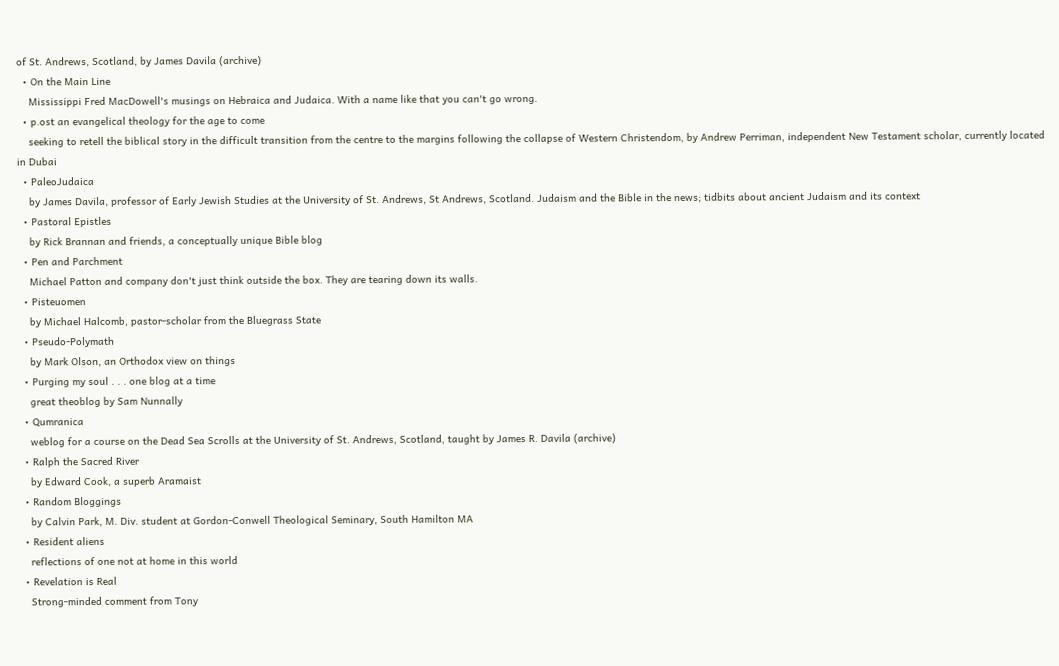of St. Andrews, Scotland, by James Davila (archive)
  • On the Main Line
    Mississippi Fred MacDowell's musings on Hebraica and Judaica. With a name like that you can't go wrong.
  • p.ost an evangelical theology for the age to come
    seeking to retell the biblical story in the difficult transition from the centre to the margins following the collapse of Western Christendom, by Andrew Perriman, independent New Testament scholar, currently located in Dubai
  • PaleoJudaica
    by James Davila, professor of Early Jewish Studies at the University of St. Andrews, St Andrews, Scotland. Judaism and the Bible in the news; tidbits about ancient Judaism and its context
  • Pastoral Epistles
    by Rick Brannan and friends, a conceptually unique Bible blog
  • Pen and Parchment
    Michael Patton and company don't just think outside the box. They are tearing down its walls.
  • Pisteuomen
    by Michael Halcomb, pastor-scholar from the Bluegrass State
  • Pseudo-Polymath
    by Mark Olson, an Orthodox view on things
  • Purging my soul . . . one blog at a time
    great theoblog by Sam Nunnally
  • Qumranica
    weblog for a course on the Dead Sea Scrolls at the University of St. Andrews, Scotland, taught by James R. Davila (archive)
  • Ralph the Sacred River
    by Edward Cook, a superb Aramaist
  • Random Bloggings
    by Calvin Park, M. Div. student at Gordon-Conwell Theological Seminary, South Hamilton MA
  • Resident aliens
    reflections of one not at home in this world
  • Revelation is Real
    Strong-minded comment from Tony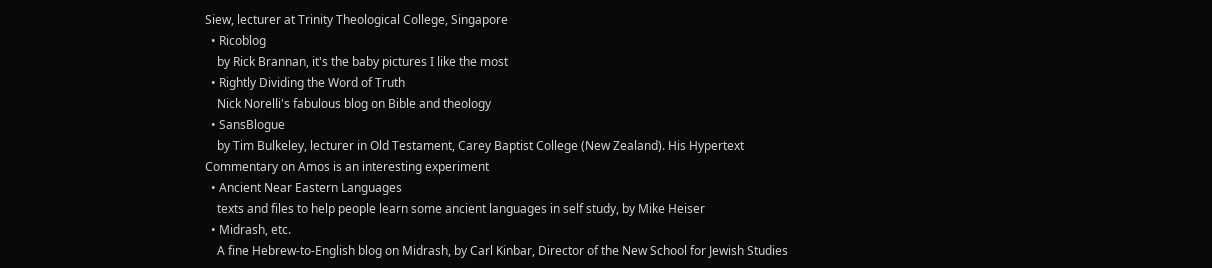Siew, lecturer at Trinity Theological College, Singapore
  • Ricoblog
    by Rick Brannan, it's the baby pictures I like the most
  • Rightly Dividing the Word of Truth
    Nick Norelli's fabulous blog on Bible and theology
  • SansBlogue
    by Tim Bulkeley, lecturer in Old Testament, Carey Baptist College (New Zealand). His Hypertext Commentary on Amos is an interesting experiment
  • Ancient Near Eastern Languages
    texts and files to help people learn some ancient languages in self study, by Mike Heiser
  • Midrash, etc.
    A fine Hebrew-to-English blog on Midrash, by Carl Kinbar, Director of the New School for Jewish Studies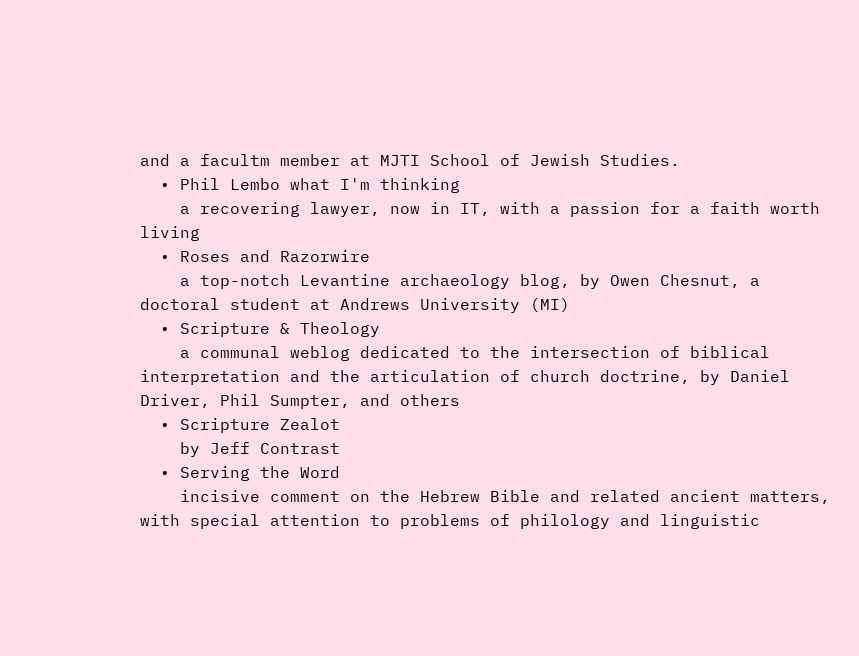and a facultm member at MJTI School of Jewish Studies.
  • Phil Lembo what I'm thinking
    a recovering lawyer, now in IT, with a passion for a faith worth living
  • Roses and Razorwire
    a top-notch Levantine archaeology blog, by Owen Chesnut, a doctoral student at Andrews University (MI)
  • Scripture & Theology
    a communal weblog dedicated to the intersection of biblical interpretation and the articulation of church doctrine, by Daniel Driver, Phil Sumpter, and others
  • Scripture Zealot
    by Jeff Contrast
  • Serving the Word
    incisive comment on the Hebrew Bible and related ancient matters, with special attention to problems of philology and linguistic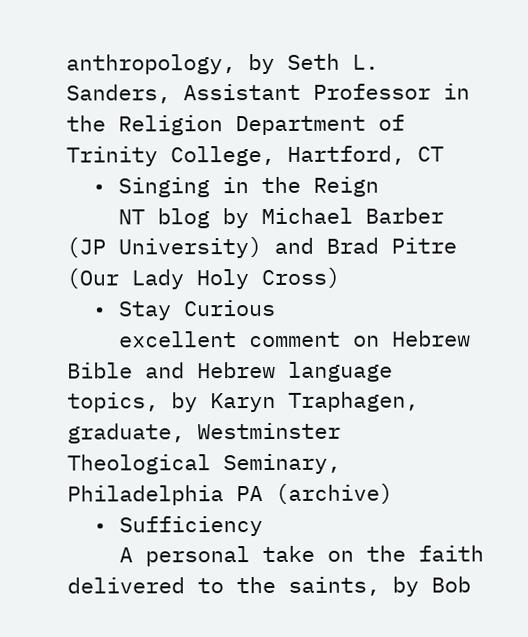anthropology, by Seth L. Sanders, Assistant Professor in the Religion Department of Trinity College, Hartford, CT
  • Singing in the Reign
    NT blog by Michael Barber (JP University) and Brad Pitre (Our Lady Holy Cross)
  • Stay Curious
    excellent comment on Hebrew Bible and Hebrew language topics, by Karyn Traphagen, graduate, Westminster Theological Seminary, Philadelphia PA (archive)
  • Sufficiency
    A personal take on the faith delivered to the saints, by Bob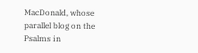MacDonald, whose parallel blog on the Psalms in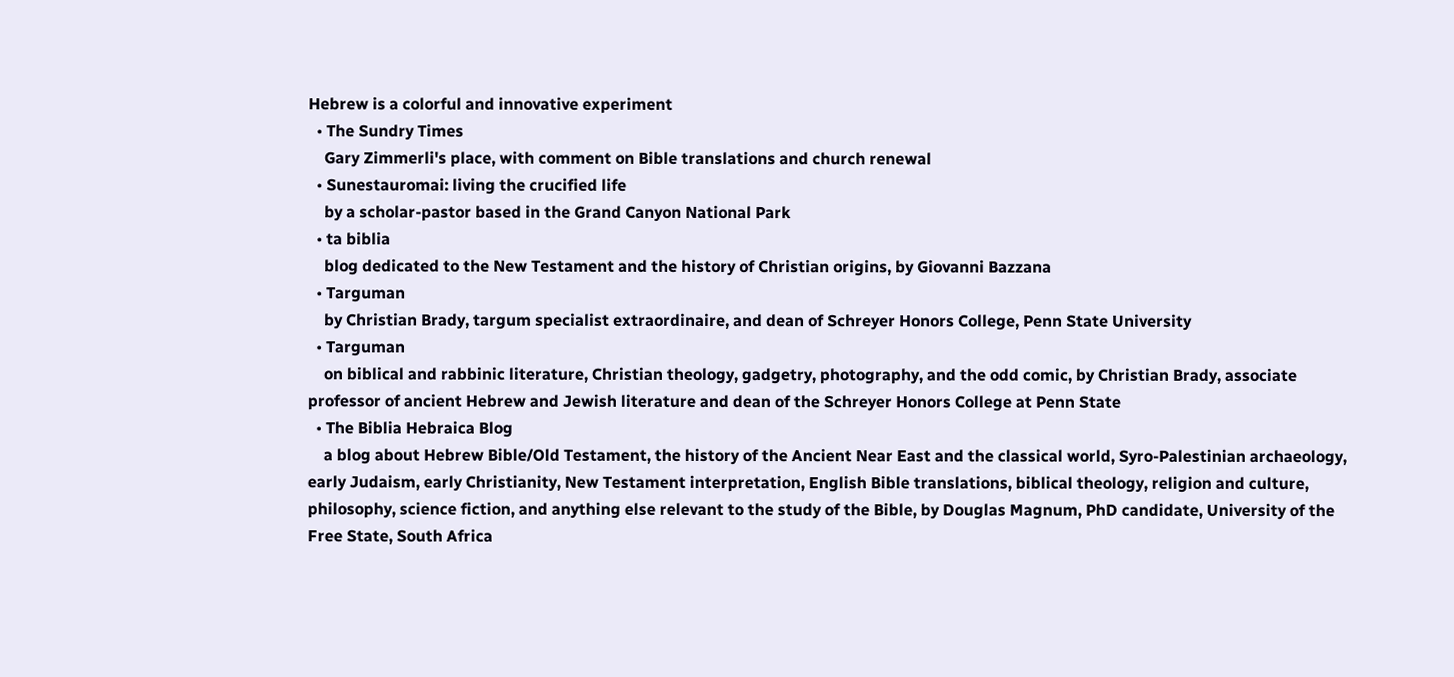Hebrew is a colorful and innovative experiment
  • The Sundry Times
    Gary Zimmerli's place, with comment on Bible translations and church renewal
  • Sunestauromai: living the crucified life
    by a scholar-pastor based in the Grand Canyon National Park
  • ta biblia
    blog dedicated to the New Testament and the history of Christian origins, by Giovanni Bazzana
  • Targuman
    by Christian Brady, targum specialist extraordinaire, and dean of Schreyer Honors College, Penn State University
  • Targuman
    on biblical and rabbinic literature, Christian theology, gadgetry, photography, and the odd comic, by Christian Brady, associate professor of ancient Hebrew and Jewish literature and dean of the Schreyer Honors College at Penn State
  • The Biblia Hebraica Blog
    a blog about Hebrew Bible/Old Testament, the history of the Ancient Near East and the classical world, Syro-Palestinian archaeology, early Judaism, early Christianity, New Testament interpretation, English Bible translations, biblical theology, religion and culture, philosophy, science fiction, and anything else relevant to the study of the Bible, by Douglas Magnum, PhD candidate, University of the Free State, South Africa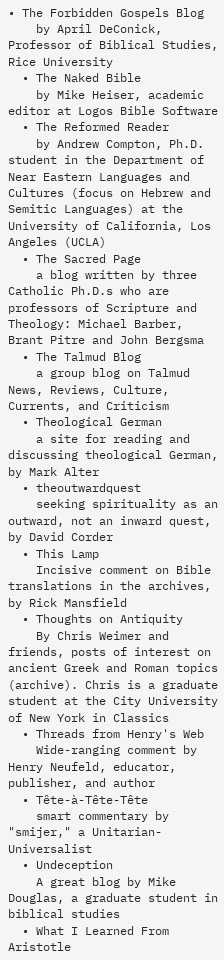• The Forbidden Gospels Blog
    by April DeConick, Professor of Biblical Studies, Rice University
  • The Naked Bible
    by Mike Heiser, academic editor at Logos Bible Software
  • The Reformed Reader
    by Andrew Compton, Ph.D. student in the Department of Near Eastern Languages and Cultures (focus on Hebrew and Semitic Languages) at the University of California, Los Angeles (UCLA)
  • The Sacred Page
    a blog written by three Catholic Ph.D.s who are professors of Scripture and Theology: Michael Barber, Brant Pitre and John Bergsma
  • The Talmud Blog
    a group blog on Talmud News, Reviews, Culture, Currents, and Criticism
  • Theological German
    a site for reading and discussing theological German, by Mark Alter
  • theoutwardquest
    seeking spirituality as an outward, not an inward quest, by David Corder
  • This Lamp
    Incisive comment on Bible translations in the archives, by Rick Mansfield
  • Thoughts on Antiquity
    By Chris Weimer and friends, posts of interest on ancient Greek and Roman topics (archive). Chris is a graduate student at the City University of New York in Classics
  • Threads from Henry's Web
    Wide-ranging comment by Henry Neufeld, educator, publisher, and author
  • Tête-à-Tête-Tête
    smart commentary by "smijer," a Unitarian-Universalist
  • Undeception
    A great blog by Mike Douglas, a graduate student in biblical studies
  • What I Learned From Aristotle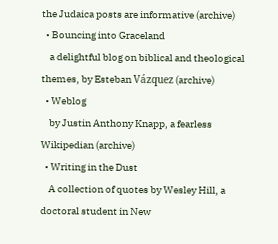the Judaica posts are informative (archive)
  • Bouncing into Graceland
    a delightful blog on biblical and theological themes, by Esteban Vázquez (archive)
  • Weblog
    by Justin Anthony Knapp, a fearless Wikipedian (archive)
  • Writing in the Dust
    A collection of quotes by Wesley Hill, a doctoral student in New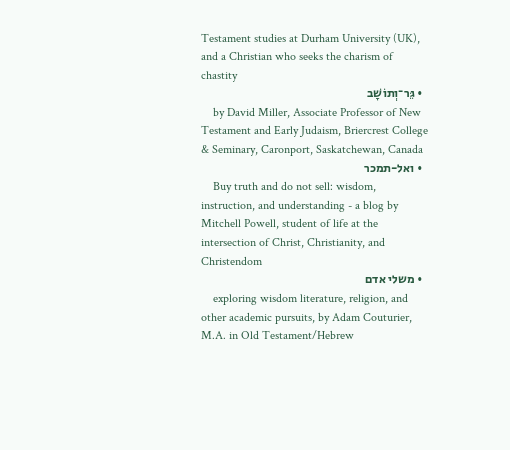Testament studies at Durham University (UK), and a Christian who seeks the charism of chastity
  • גֵּר־וְתוֹשָׁב
    by David Miller, Associate Professor of New Testament and Early Judaism, Briercrest College & Seminary, Caronport, Saskatchewan, Canada
  • ואל-תמכר
    Buy truth and do not sell: wisdom, instruction, and understanding - a blog by Mitchell Powell, student of life at the intersection of Christ, Christianity, and Christendom
  • משלי אדם
    exploring wisdom literature, religion, and other academic pursuits, by Adam Couturier, M.A. in Old Testament/Hebrew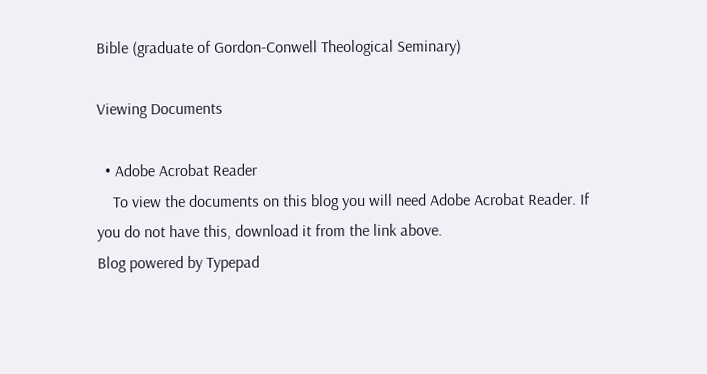Bible (graduate of Gordon-Conwell Theological Seminary)

Viewing Documents

  • Adobe Acrobat Reader
    To view the documents on this blog you will need Adobe Acrobat Reader. If you do not have this, download it from the link above.
Blog powered by Typepad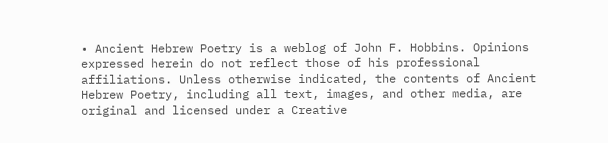• Ancient Hebrew Poetry is a weblog of John F. Hobbins. Opinions expressed herein do not reflect those of his professional affiliations. Unless otherwise indicated, the contents of Ancient Hebrew Poetry, including all text, images, and other media, are original and licensed under a Creative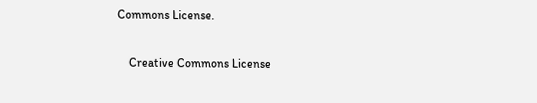Commons License.

    Creative Commons License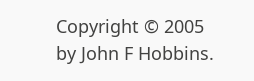Copyright © 2005 by John F Hobbins.